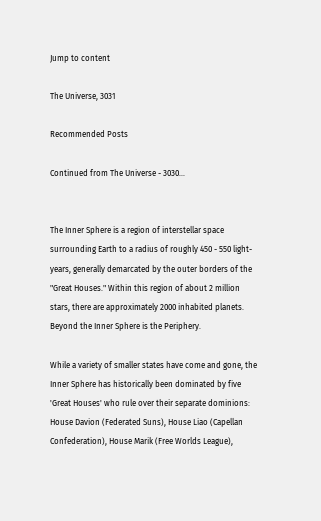Jump to content

The Universe, 3031

Recommended Posts

Continued from The Universe - 3030...


The Inner Sphere is a region of interstellar space surrounding Earth to a radius of roughly 450 - 550 light-years, generally demarcated by the outer borders of the "Great Houses." Within this region of about 2 million stars, there are approximately 2000 inhabited planets. Beyond the Inner Sphere is the Periphery.

While a variety of smaller states have come and gone, the Inner Sphere has historically been dominated by five 'Great Houses' who rule over their separate dominions: House Davion (Federated Suns), House Liao (Capellan Confederation), House Marik (Free Worlds League),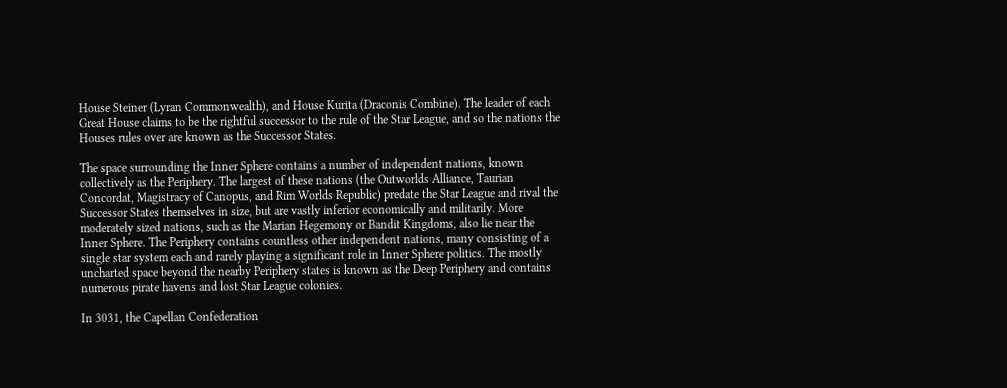House Steiner (Lyran Commonwealth), and House Kurita (Draconis Combine). The leader of each Great House claims to be the rightful successor to the rule of the Star League, and so the nations the Houses rules over are known as the Successor States.

The space surrounding the Inner Sphere contains a number of independent nations, known collectively as the Periphery. The largest of these nations (the Outworlds Alliance, Taurian Concordat, Magistracy of Canopus, and Rim Worlds Republic) predate the Star League and rival the Successor States themselves in size, but are vastly inferior economically and militarily. More moderately sized nations, such as the Marian Hegemony or Bandit Kingdoms, also lie near the Inner Sphere. The Periphery contains countless other independent nations, many consisting of a single star system each and rarely playing a significant role in Inner Sphere politics. The mostly uncharted space beyond the nearby Periphery states is known as the Deep Periphery and contains numerous pirate havens and lost Star League colonies.

In 3031, the Capellan Confederation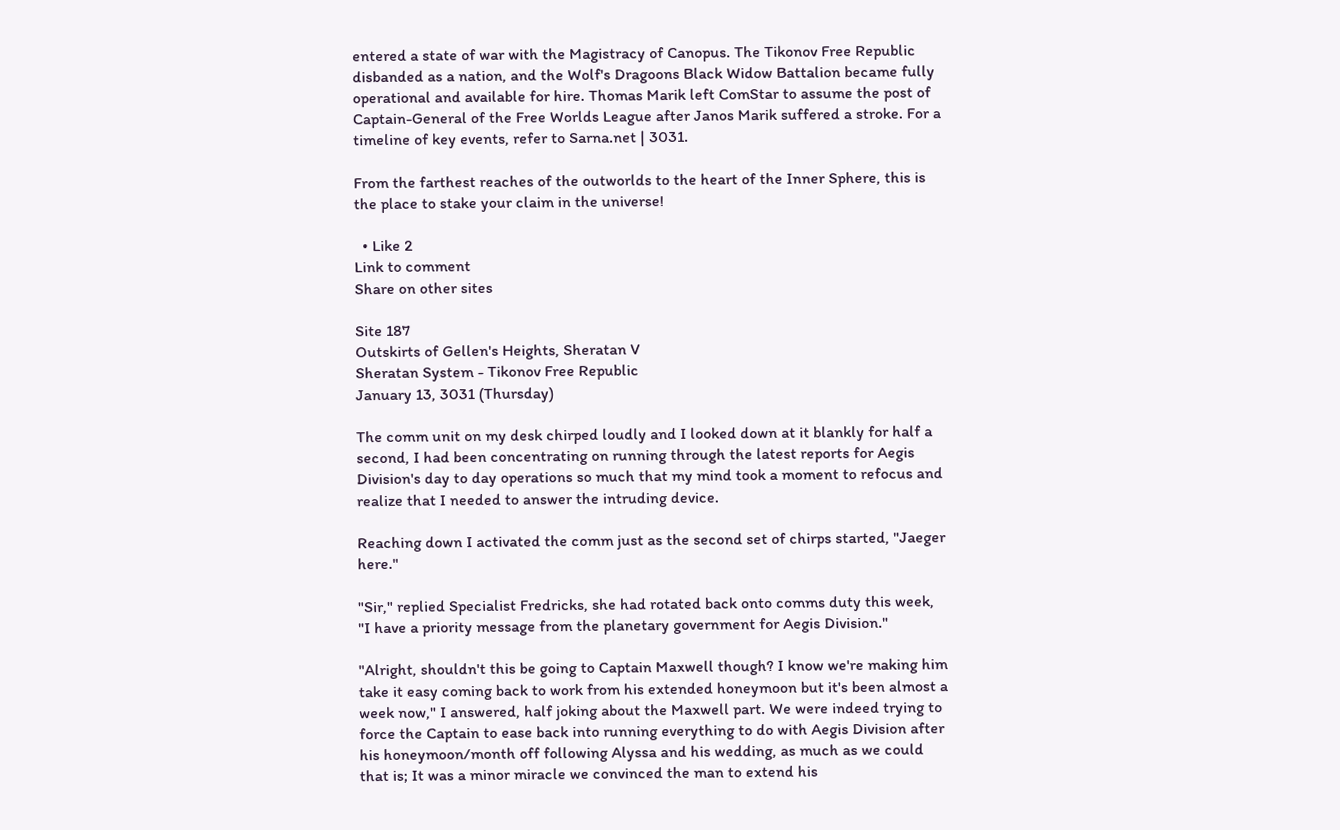entered a state of war with the Magistracy of Canopus. The Tikonov Free Republic disbanded as a nation, and the Wolf's Dragoons Black Widow Battalion became fully operational and available for hire. Thomas Marik left ComStar to assume the post of Captain-General of the Free Worlds League after Janos Marik suffered a stroke. For a timeline of key events, refer to Sarna.net | 3031.

From the farthest reaches of the outworlds to the heart of the Inner Sphere, this is the place to stake your claim in the universe!

  • Like 2
Link to comment
Share on other sites

Site 187
Outskirts of Gellen's Heights, Sheratan V
Sheratan System - Tikonov Free Republic
January 13, 3031 (Thursday)

The comm unit on my desk chirped loudly and I looked down at it blankly for half a second, I had been concentrating on running through the latest reports for Aegis Division's day to day operations so much that my mind took a moment to refocus and realize that I needed to answer the intruding device.

Reaching down I activated the comm just as the second set of chirps started, "Jaeger here."

"Sir," replied Specialist Fredricks, she had rotated back onto comms duty this week, "I have a priority message from the planetary government for Aegis Division."

"Alright, shouldn't this be going to Captain Maxwell though? I know we're making him take it easy coming back to work from his extended honeymoon but it's been almost a week now," I answered, half joking about the Maxwell part. We were indeed trying to force the Captain to ease back into running everything to do with Aegis Division after his honeymoon/month off following Alyssa and his wedding, as much as we could that is; It was a minor miracle we convinced the man to extend his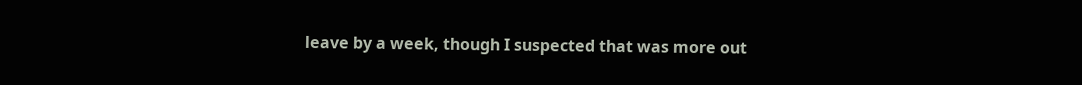leave by a week, though I suspected that was more out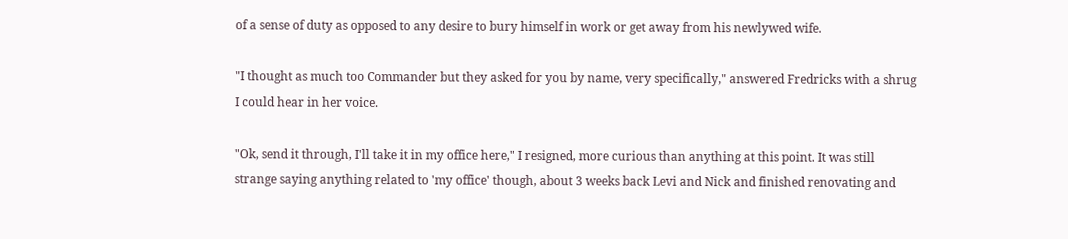of a sense of duty as opposed to any desire to bury himself in work or get away from his newlywed wife.

"I thought as much too Commander but they asked for you by name, very specifically," answered Fredricks with a shrug I could hear in her voice.

"Ok, send it through, I'll take it in my office here," I resigned, more curious than anything at this point. It was still strange saying anything related to 'my office' though, about 3 weeks back Levi and Nick and finished renovating and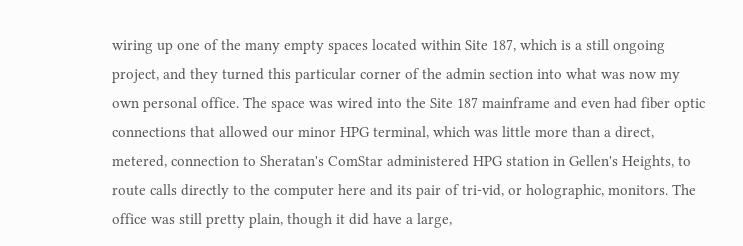wiring up one of the many empty spaces located within Site 187, which is a still ongoing project, and they turned this particular corner of the admin section into what was now my own personal office. The space was wired into the Site 187 mainframe and even had fiber optic connections that allowed our minor HPG terminal, which was little more than a direct, metered, connection to Sheratan's ComStar administered HPG station in Gellen's Heights, to route calls directly to the computer here and its pair of tri-vid, or holographic, monitors. The office was still pretty plain, though it did have a large,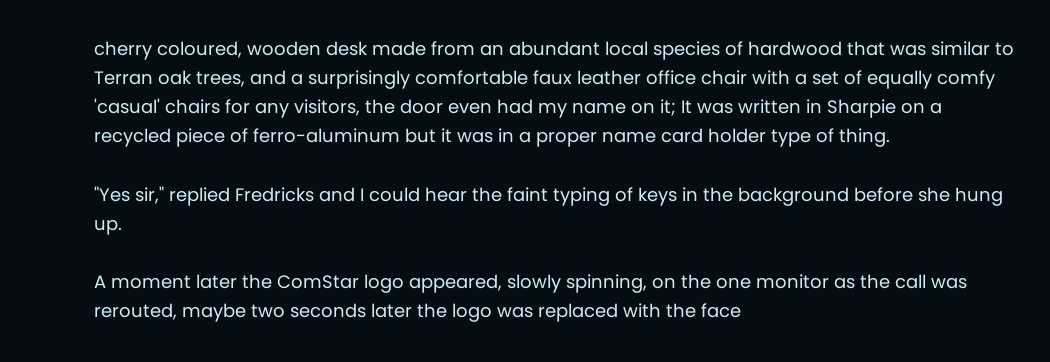cherry coloured, wooden desk made from an abundant local species of hardwood that was similar to Terran oak trees, and a surprisingly comfortable faux leather office chair with a set of equally comfy 'casual' chairs for any visitors, the door even had my name on it; It was written in Sharpie on a recycled piece of ferro-aluminum but it was in a proper name card holder type of thing.

"Yes sir," replied Fredricks and I could hear the faint typing of keys in the background before she hung up.

A moment later the ComStar logo appeared, slowly spinning, on the one monitor as the call was rerouted, maybe two seconds later the logo was replaced with the face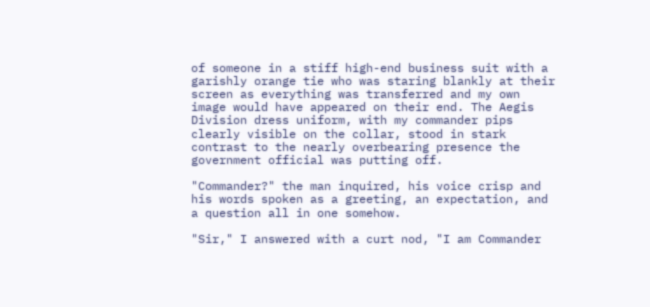of someone in a stiff high-end business suit with a garishly orange tie who was staring blankly at their screen as everything was transferred and my own image would have appeared on their end. The Aegis Division dress uniform, with my commander pips clearly visible on the collar, stood in stark contrast to the nearly overbearing presence the government official was putting off.

"Commander?" the man inquired, his voice crisp and his words spoken as a greeting, an expectation, and a question all in one somehow.

"Sir," I answered with a curt nod, "I am Commander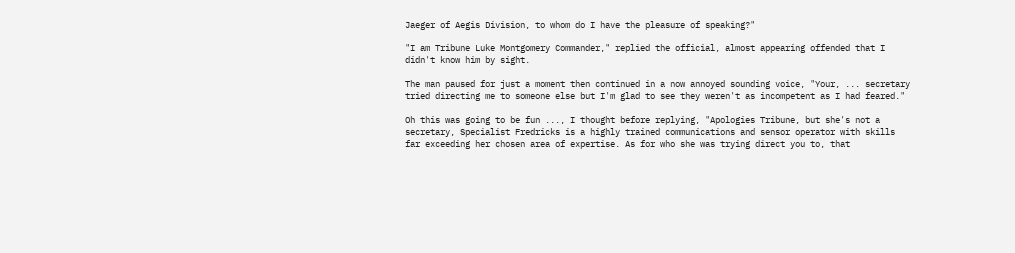Jaeger of Aegis Division, to whom do I have the pleasure of speaking?"

"I am Tribune Luke Montgomery Commander," replied the official, almost appearing offended that I didn't know him by sight.

The man paused for just a moment then continued in a now annoyed sounding voice, "Your, ... secretary tried directing me to someone else but I'm glad to see they weren't as incompetent as I had feared."

Oh this was going to be fun ..., I thought before replying, "Apologies Tribune, but she's not a secretary, Specialist Fredricks is a highly trained communications and sensor operator with skills far exceeding her chosen area of expertise. As for who she was trying direct you to, that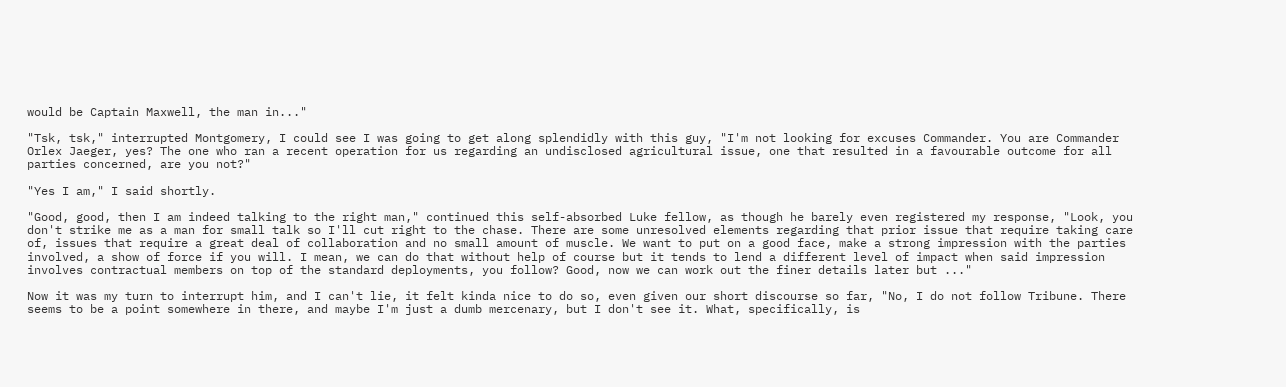would be Captain Maxwell, the man in..."

"Tsk, tsk," interrupted Montgomery, I could see I was going to get along splendidly with this guy, "I'm not looking for excuses Commander. You are Commander Orlex Jaeger, yes? The one who ran a recent operation for us regarding an undisclosed agricultural issue, one that resulted in a favourable outcome for all parties concerned, are you not?"

"Yes I am," I said shortly.

"Good, good, then I am indeed talking to the right man," continued this self-absorbed Luke fellow, as though he barely even registered my response, "Look, you don't strike me as a man for small talk so I'll cut right to the chase. There are some unresolved elements regarding that prior issue that require taking care of, issues that require a great deal of collaboration and no small amount of muscle. We want to put on a good face, make a strong impression with the parties involved, a show of force if you will. I mean, we can do that without help of course but it tends to lend a different level of impact when said impression involves contractual members on top of the standard deployments, you follow? Good, now we can work out the finer details later but ..."

Now it was my turn to interrupt him, and I can't lie, it felt kinda nice to do so, even given our short discourse so far, "No, I do not follow Tribune. There seems to be a point somewhere in there, and maybe I'm just a dumb mercenary, but I don't see it. What, specifically, is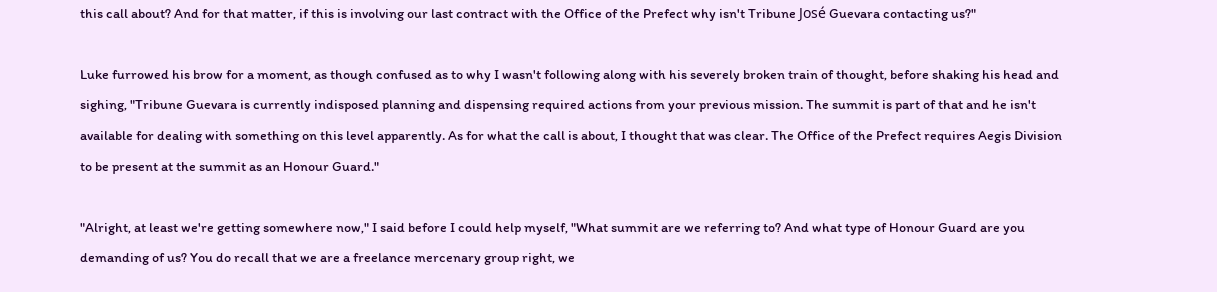this call about? And for that matter, if this is involving our last contract with the Office of the Prefect why isn't Tribune José Guevara contacting us?"

Luke furrowed his brow for a moment, as though confused as to why I wasn't following along with his severely broken train of thought, before shaking his head and sighing, "Tribune Guevara is currently indisposed planning and dispensing required actions from your previous mission. The summit is part of that and he isn't available for dealing with something on this level apparently. As for what the call is about, I thought that was clear. The Office of the Prefect requires Aegis Division to be present at the summit as an Honour Guard."

"Alright, at least we're getting somewhere now," I said before I could help myself, "What summit are we referring to? And what type of Honour Guard are you demanding of us? You do recall that we are a freelance mercenary group right, we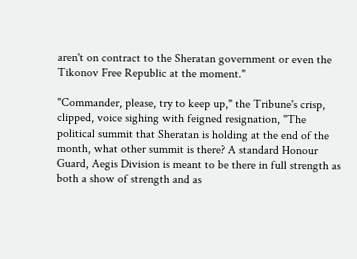aren't on contract to the Sheratan government or even the Tikonov Free Republic at the moment."

"Commander, please, try to keep up," the Tribune's crisp, clipped, voice sighing with feigned resignation, "The political summit that Sheratan is holding at the end of the month, what other summit is there? A standard Honour Guard, Aegis Division is meant to be there in full strength as both a show of strength and as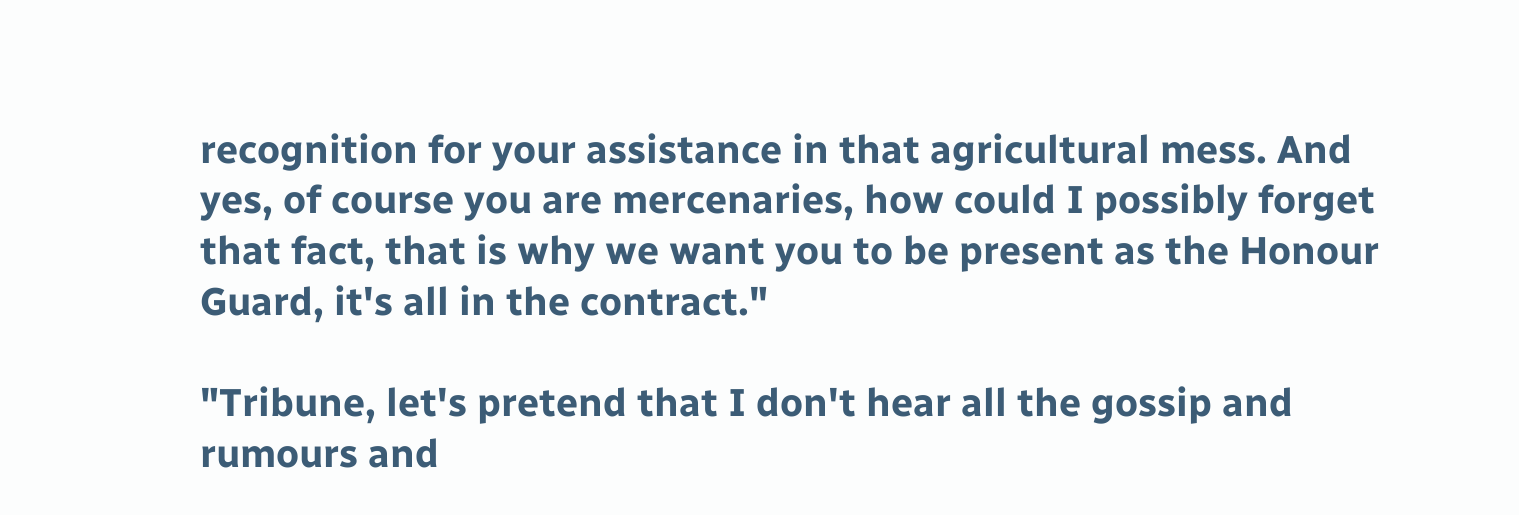recognition for your assistance in that agricultural mess. And yes, of course you are mercenaries, how could I possibly forget that fact, that is why we want you to be present as the Honour Guard, it's all in the contract."

"Tribune, let's pretend that I don't hear all the gossip and rumours and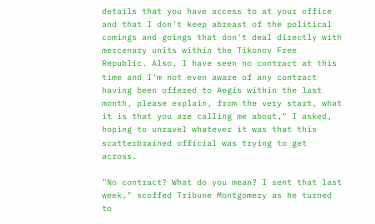details that you have access to at your office and that I don't keep abreast of the political comings and goings that don't deal directly with mercenary units within the Tikonov Free Republic. Also, I have seen no contract at this time and I'm not even aware of any contract having been offered to Aegis within the last month, please explain, from the very start, what it is that you are calling me about," I asked, hoping to unravel whatever it was that this scatterbrained official was trying to get across.

"No contract? What do you mean? I sent that last week," scoffed Tribune Montgomery as he turned to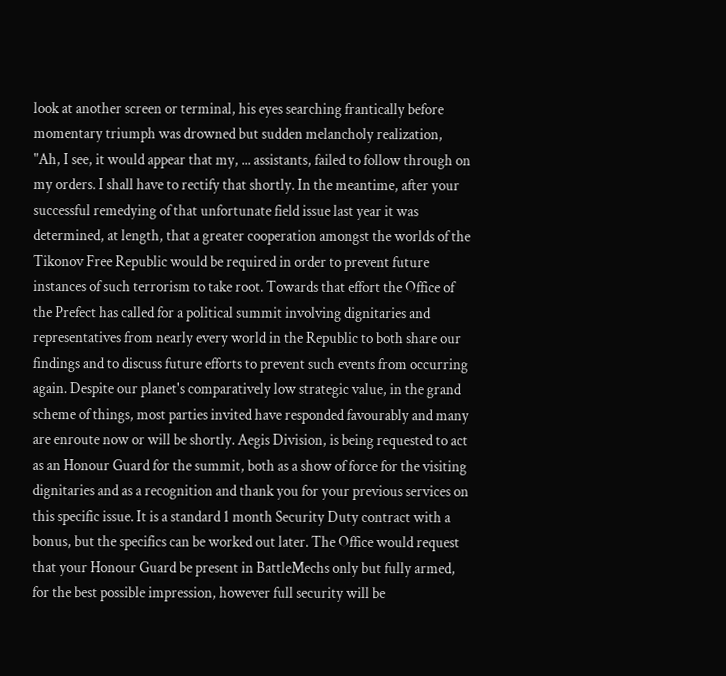look at another screen or terminal, his eyes searching frantically before momentary triumph was drowned but sudden melancholy realization, "Ah, I see, it would appear that my, ... assistants, failed to follow through on my orders. I shall have to rectify that shortly. In the meantime, after your successful remedying of that unfortunate field issue last year it was determined, at length, that a greater cooperation amongst the worlds of the Tikonov Free Republic would be required in order to prevent future instances of such terrorism to take root. Towards that effort the Office of the Prefect has called for a political summit involving dignitaries and representatives from nearly every world in the Republic to both share our findings and to discuss future efforts to prevent such events from occurring again. Despite our planet's comparatively low strategic value, in the grand scheme of things, most parties invited have responded favourably and many are enroute now or will be shortly. Aegis Division, is being requested to act as an Honour Guard for the summit, both as a show of force for the visiting dignitaries and as a recognition and thank you for your previous services on this specific issue. It is a standard 1 month Security Duty contract with a bonus, but the specifics can be worked out later. The Office would request that your Honour Guard be present in BattleMechs only but fully armed, for the best possible impression, however full security will be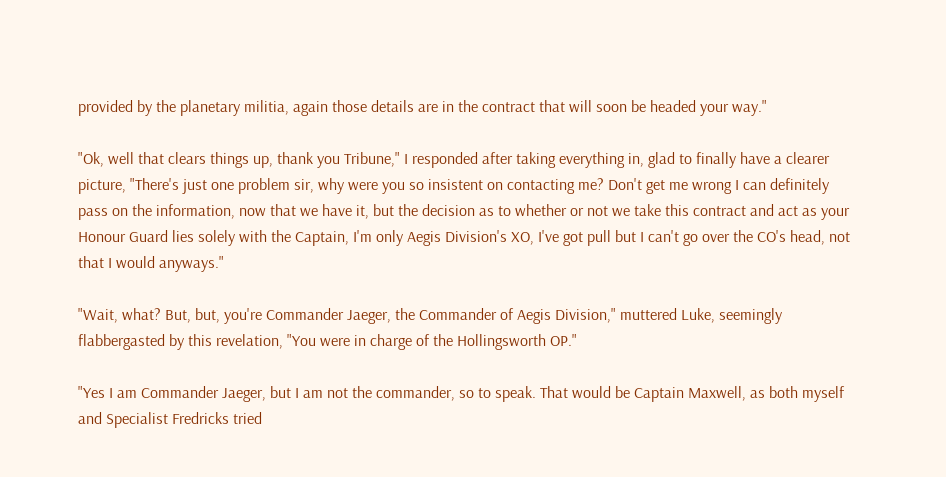provided by the planetary militia, again those details are in the contract that will soon be headed your way."

"Ok, well that clears things up, thank you Tribune," I responded after taking everything in, glad to finally have a clearer picture, "There's just one problem sir, why were you so insistent on contacting me? Don't get me wrong I can definitely pass on the information, now that we have it, but the decision as to whether or not we take this contract and act as your Honour Guard lies solely with the Captain, I'm only Aegis Division's XO, I've got pull but I can't go over the CO's head, not that I would anyways."

"Wait, what? But, but, you're Commander Jaeger, the Commander of Aegis Division," muttered Luke, seemingly flabbergasted by this revelation, "You were in charge of the Hollingsworth OP."

"Yes I am Commander Jaeger, but I am not the commander, so to speak. That would be Captain Maxwell, as both myself and Specialist Fredricks tried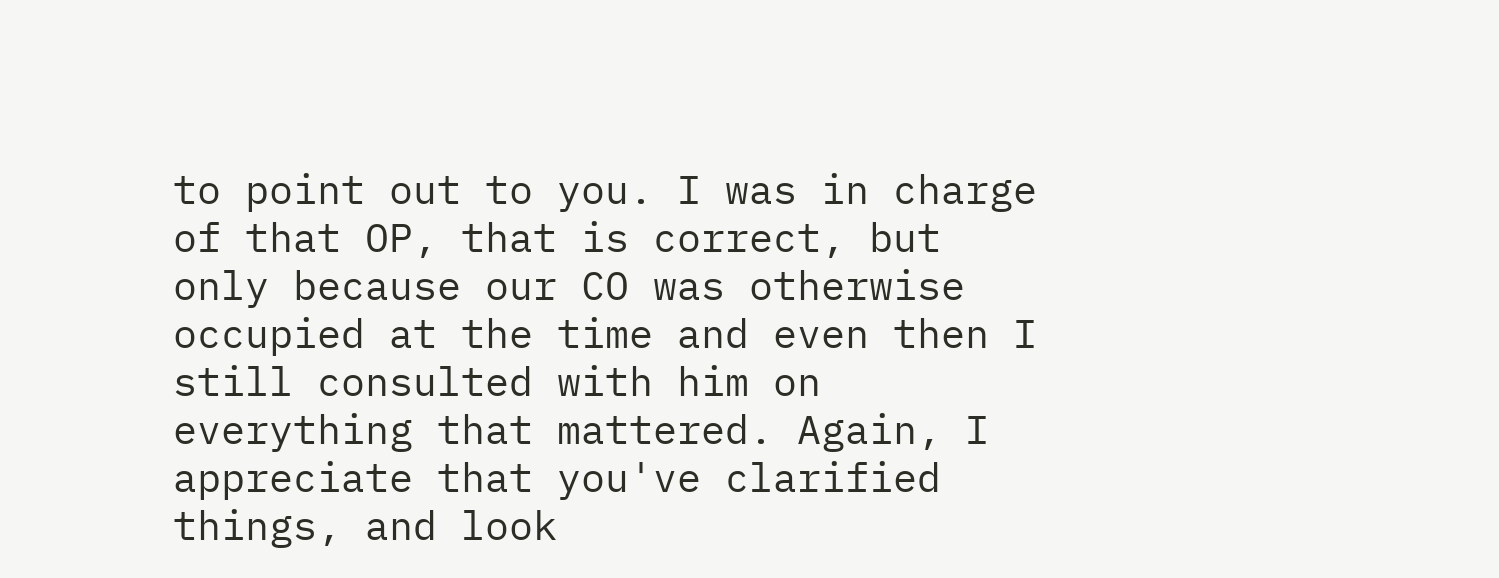to point out to you. I was in charge of that OP, that is correct, but only because our CO was otherwise occupied at the time and even then I still consulted with him on everything that mattered. Again, I appreciate that you've clarified things, and look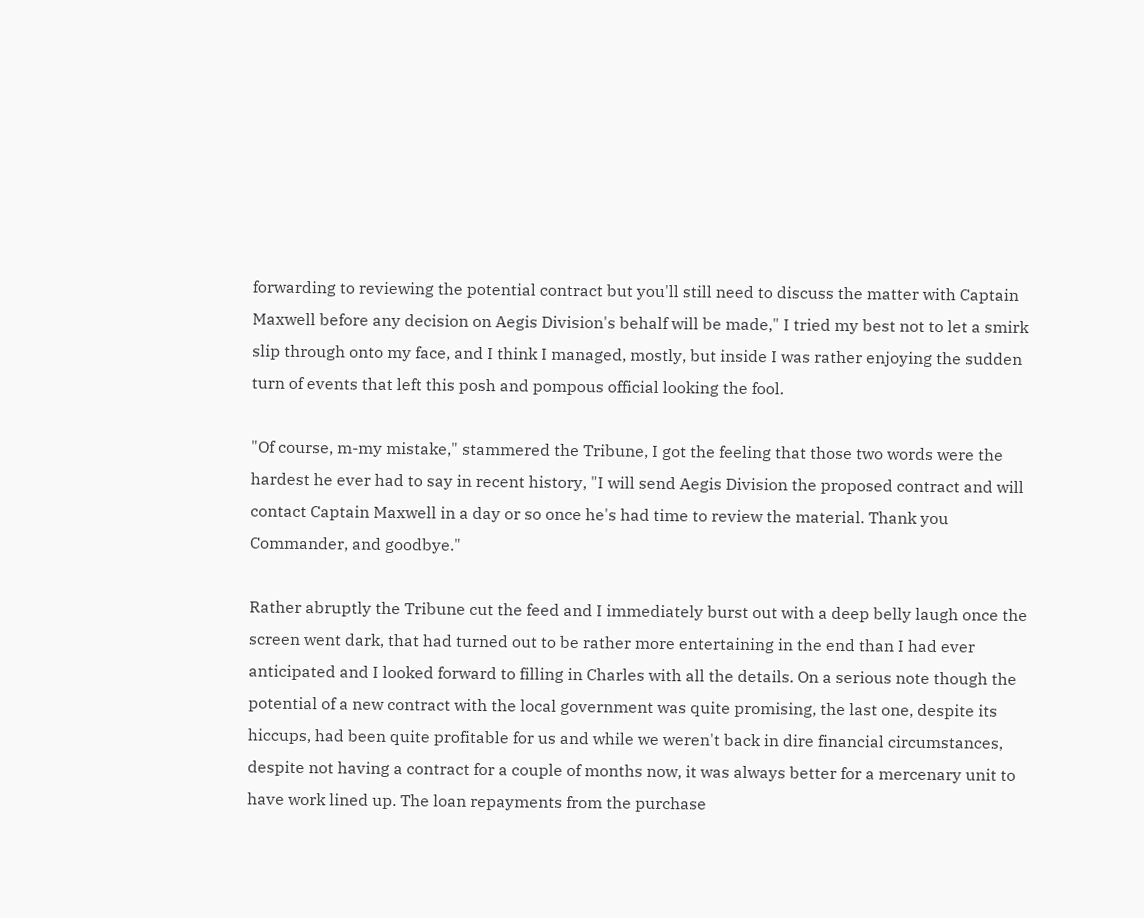forwarding to reviewing the potential contract but you'll still need to discuss the matter with Captain Maxwell before any decision on Aegis Division's behalf will be made," I tried my best not to let a smirk slip through onto my face, and I think I managed, mostly, but inside I was rather enjoying the sudden turn of events that left this posh and pompous official looking the fool.

"Of course, m-my mistake," stammered the Tribune, I got the feeling that those two words were the hardest he ever had to say in recent history, "I will send Aegis Division the proposed contract and will contact Captain Maxwell in a day or so once he's had time to review the material. Thank you Commander, and goodbye."

Rather abruptly the Tribune cut the feed and I immediately burst out with a deep belly laugh once the screen went dark, that had turned out to be rather more entertaining in the end than I had ever anticipated and I looked forward to filling in Charles with all the details. On a serious note though the potential of a new contract with the local government was quite promising, the last one, despite its hiccups, had been quite profitable for us and while we weren't back in dire financial circumstances, despite not having a contract for a couple of months now, it was always better for a mercenary unit to have work lined up. The loan repayments from the purchase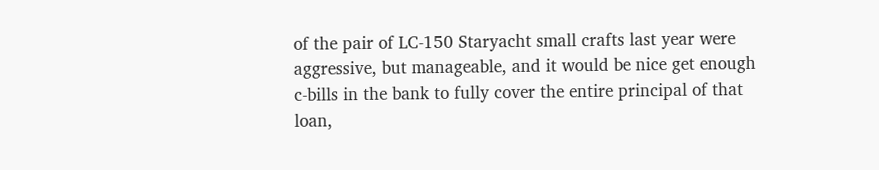of the pair of LC-150 Staryacht small crafts last year were aggressive, but manageable, and it would be nice get enough c-bills in the bank to fully cover the entire principal of that loan,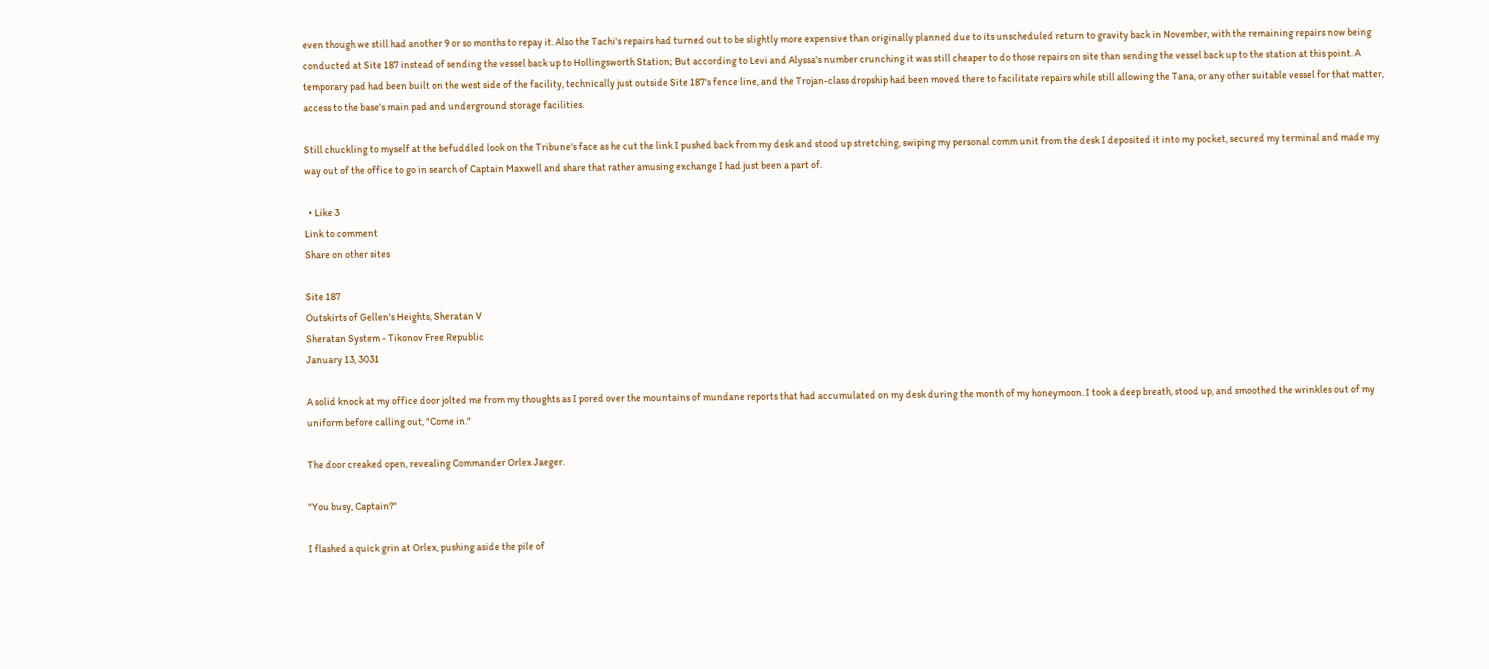even though we still had another 9 or so months to repay it. Also the Tachi's repairs had turned out to be slightly more expensive than originally planned due to its unscheduled return to gravity back in November, with the remaining repairs now being conducted at Site 187 instead of sending the vessel back up to Hollingsworth Station; But according to Levi and Alyssa's number crunching it was still cheaper to do those repairs on site than sending the vessel back up to the station at this point. A temporary pad had been built on the west side of the facility, technically just outside Site 187's fence line, and the Trojan-class dropship had been moved there to facilitate repairs while still allowing the Tana, or any other suitable vessel for that matter, access to the base's main pad and underground storage facilities.

Still chuckling to myself at the befuddled look on the Tribune's face as he cut the link I pushed back from my desk and stood up stretching, swiping my personal comm unit from the desk I deposited it into my pocket, secured my terminal and made my way out of the office to go in search of Captain Maxwell and share that rather amusing exchange I had just been a part of.

  • Like 3
Link to comment
Share on other sites

Site 187
Outskirts of Gellen's Heights, Sheratan V
Sheratan System - Tikonov Free Republic
January 13, 3031

A solid knock at my office door jolted me from my thoughts as I pored over the mountains of mundane reports that had accumulated on my desk during the month of my honeymoon. I took a deep breath, stood up, and smoothed the wrinkles out of my uniform before calling out, "Come in."

The door creaked open, revealing Commander Orlex Jaeger.

"You busy, Captain?"

I flashed a quick grin at Orlex, pushing aside the pile of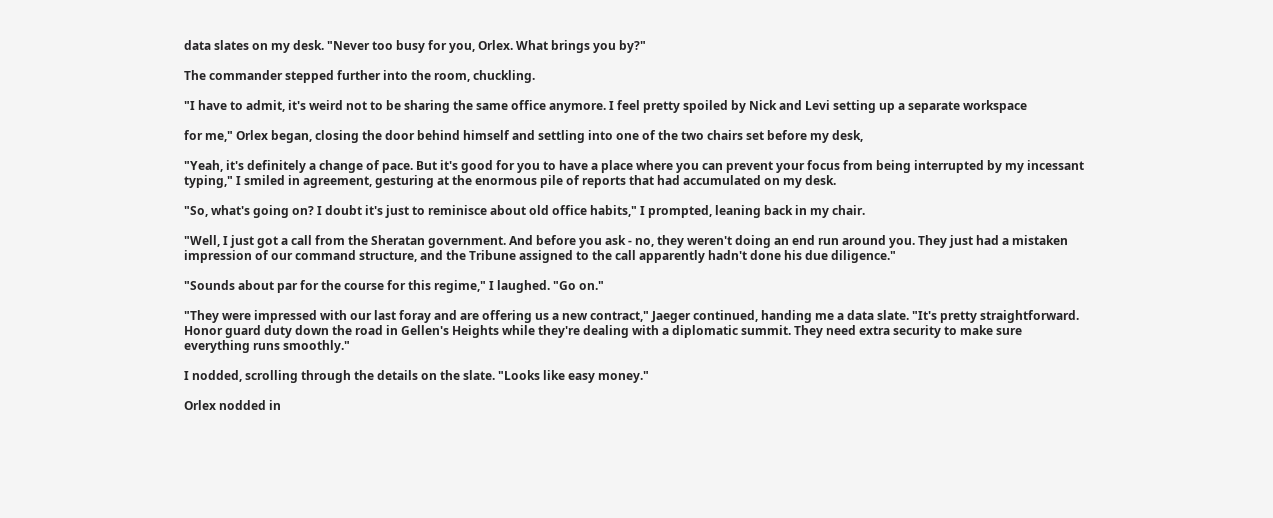data slates on my desk. "Never too busy for you, Orlex. What brings you by?"

The commander stepped further into the room, chuckling.

"I have to admit, it's weird not to be sharing the same office anymore. I feel pretty spoiled by Nick and Levi setting up a separate workspace

for me," Orlex began, closing the door behind himself and settling into one of the two chairs set before my desk,

"Yeah, it's definitely a change of pace. But it's good for you to have a place where you can prevent your focus from being interrupted by my incessant typing," I smiled in agreement, gesturing at the enormous pile of reports that had accumulated on my desk.

"So, what's going on? I doubt it's just to reminisce about old office habits," I prompted, leaning back in my chair.

"Well, I just got a call from the Sheratan government. And before you ask - no, they weren't doing an end run around you. They just had a mistaken impression of our command structure, and the Tribune assigned to the call apparently hadn't done his due diligence."

"Sounds about par for the course for this regime," I laughed. "Go on."

"They were impressed with our last foray and are offering us a new contract," Jaeger continued, handing me a data slate. "It's pretty straightforward. Honor guard duty down the road in Gellen's Heights while they're dealing with a diplomatic summit. They need extra security to make sure everything runs smoothly."

I nodded, scrolling through the details on the slate. "Looks like easy money."

Orlex nodded in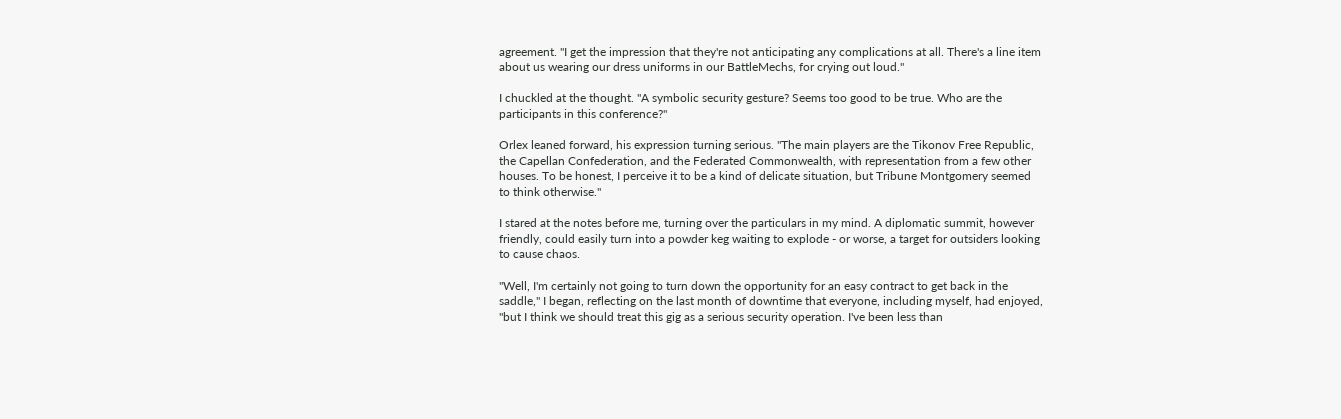agreement. "I get the impression that they're not anticipating any complications at all. There's a line item about us wearing our dress uniforms in our BattleMechs, for crying out loud."

I chuckled at the thought. "A symbolic security gesture? Seems too good to be true. Who are the participants in this conference?"

Orlex leaned forward, his expression turning serious. "The main players are the Tikonov Free Republic, the Capellan Confederation, and the Federated Commonwealth, with representation from a few other houses. To be honest, I perceive it to be a kind of delicate situation, but Tribune Montgomery seemed to think otherwise."

I stared at the notes before me, turning over the particulars in my mind. A diplomatic summit, however friendly, could easily turn into a powder keg waiting to explode - or worse, a target for outsiders looking to cause chaos.

"Well, I'm certainly not going to turn down the opportunity for an easy contract to get back in the saddle," I began, reflecting on the last month of downtime that everyone, including myself, had enjoyed, "but I think we should treat this gig as a serious security operation. I've been less than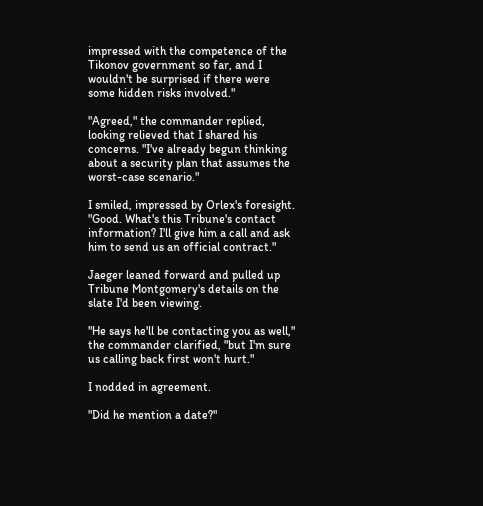impressed with the competence of the Tikonov government so far, and I wouldn't be surprised if there were some hidden risks involved."

"Agreed," the commander replied, looking relieved that I shared his concerns. "I've already begun thinking about a security plan that assumes the worst-case scenario."

I smiled, impressed by Orlex's foresight. "Good. What's this Tribune's contact information? I'll give him a call and ask him to send us an official contract."

Jaeger leaned forward and pulled up Tribune Montgomery's details on the slate I'd been viewing.

"He says he'll be contacting you as well," the commander clarified, "but I'm sure us calling back first won't hurt."

I nodded in agreement.

"Did he mention a date?"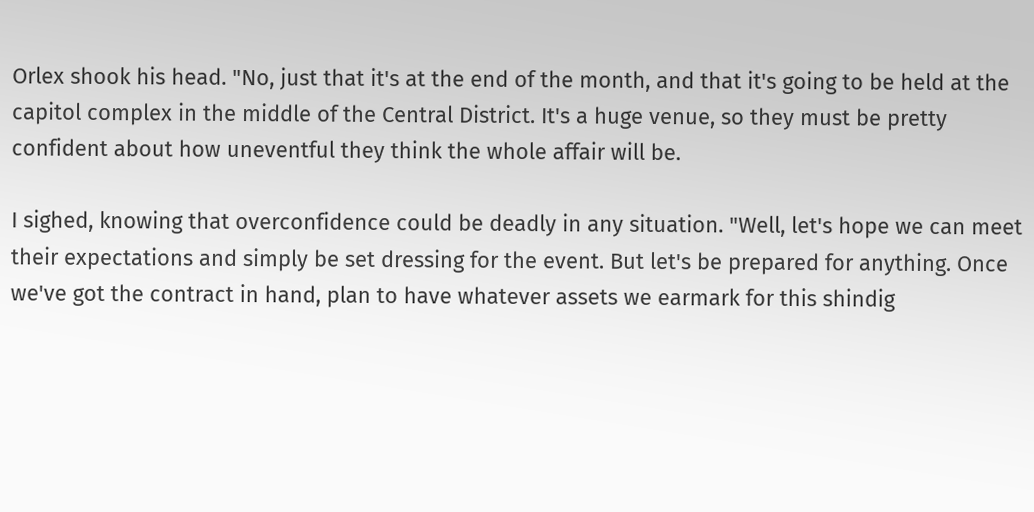Orlex shook his head. "No, just that it's at the end of the month, and that it's going to be held at the capitol complex in the middle of the Central District. It's a huge venue, so they must be pretty confident about how uneventful they think the whole affair will be.

I sighed, knowing that overconfidence could be deadly in any situation. "Well, let's hope we can meet their expectations and simply be set dressing for the event. But let's be prepared for anything. Once we've got the contract in hand, plan to have whatever assets we earmark for this shindig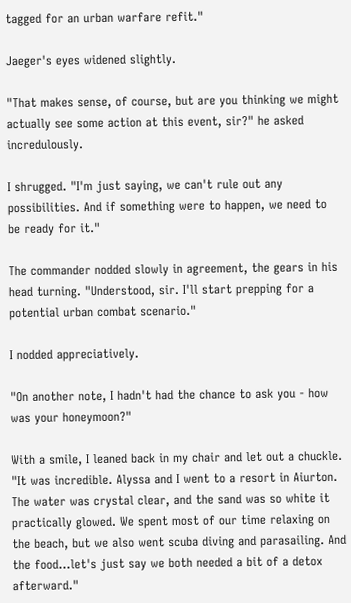tagged for an urban warfare refit."

Jaeger's eyes widened slightly.

"That makes sense, of course, but are you thinking we might actually see some action at this event, sir?" he asked incredulously.

I shrugged. "I'm just saying, we can't rule out any possibilities. And if something were to happen, we need to be ready for it."

The commander nodded slowly in agreement, the gears in his head turning. "Understood, sir. I'll start prepping for a potential urban combat scenario."

I nodded appreciatively.

"On another note, I hadn't had the chance to ask you - how was your honeymoon?"

With a smile, I leaned back in my chair and let out a chuckle. "It was incredible. Alyssa and I went to a resort in Aiurton. The water was crystal clear, and the sand was so white it practically glowed. We spent most of our time relaxing on the beach, but we also went scuba diving and parasailing. And the food...let's just say we both needed a bit of a detox afterward."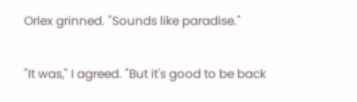Orlex grinned. "Sounds like paradise."

"It was," I agreed. "But it's good to be back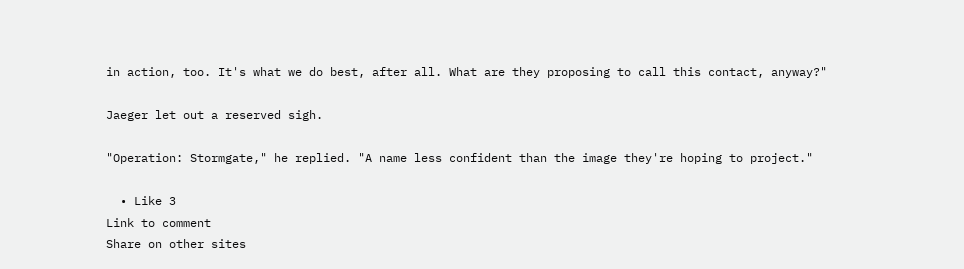in action, too. It's what we do best, after all. What are they proposing to call this contact, anyway?"

Jaeger let out a reserved sigh.

"Operation: Stormgate," he replied. "A name less confident than the image they're hoping to project."

  • Like 3
Link to comment
Share on other sites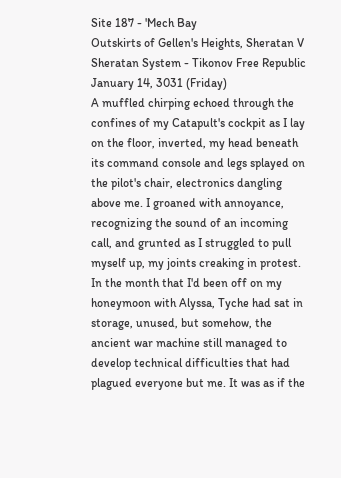Site 187 - 'Mech Bay
Outskirts of Gellen's Heights, Sheratan V
Sheratan System - Tikonov Free Republic
January 14, 3031 (Friday)
A muffled chirping echoed through the confines of my Catapult's cockpit as I lay on the floor, inverted, my head beneath its command console and legs splayed on the pilot's chair, electronics dangling above me. I groaned with annoyance, recognizing the sound of an incoming call, and grunted as I struggled to pull myself up, my joints creaking in protest. In the month that I'd been off on my honeymoon with Alyssa, Tyche had sat in storage, unused, but somehow, the ancient war machine still managed to develop technical difficulties that had plagued everyone but me. It was as if the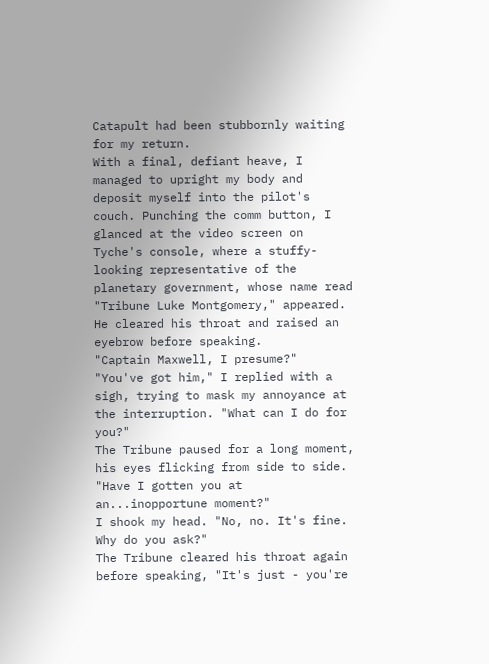Catapult had been stubbornly waiting for my return.
With a final, defiant heave, I managed to upright my body and deposit myself into the pilot's couch. Punching the comm button, I glanced at the video screen on Tyche's console, where a stuffy-looking representative of the planetary government, whose name read "Tribune Luke Montgomery," appeared. He cleared his throat and raised an eyebrow before speaking.
"Captain Maxwell, I presume?"
"You've got him," I replied with a sigh, trying to mask my annoyance at the interruption. "What can I do for you?"
The Tribune paused for a long moment, his eyes flicking from side to side. "Have I gotten you at an...inopportune moment?"
I shook my head. "No, no. It's fine. Why do you ask?"
The Tribune cleared his throat again before speaking, "It's just - you're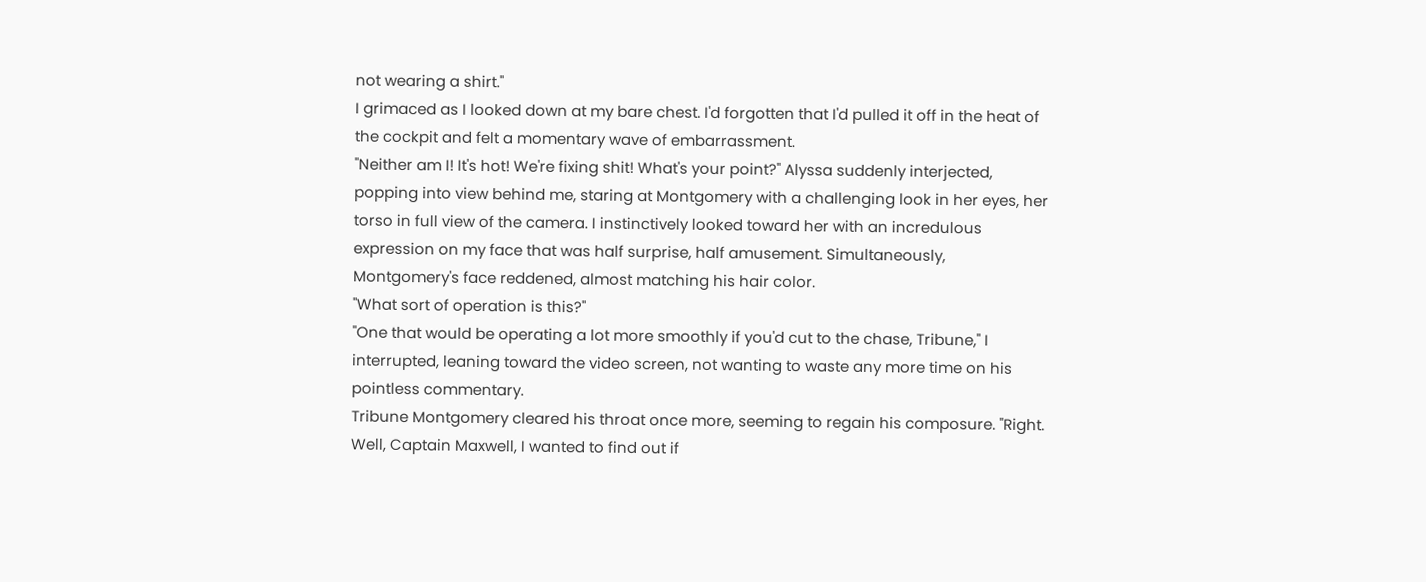not wearing a shirt."
I grimaced as I looked down at my bare chest. I'd forgotten that I'd pulled it off in the heat of the cockpit and felt a momentary wave of embarrassment.
"Neither am I! It's hot! We're fixing shit! What's your point?" Alyssa suddenly interjected, popping into view behind me, staring at Montgomery with a challenging look in her eyes, her torso in full view of the camera. I instinctively looked toward her with an incredulous expression on my face that was half surprise, half amusement. Simultaneously,  Montgomery's face reddened, almost matching his hair color.
"What sort of operation is this?"
"One that would be operating a lot more smoothly if you'd cut to the chase, Tribune," I interrupted, leaning toward the video screen, not wanting to waste any more time on his pointless commentary.
Tribune Montgomery cleared his throat once more, seeming to regain his composure. "Right. Well, Captain Maxwell, I wanted to find out if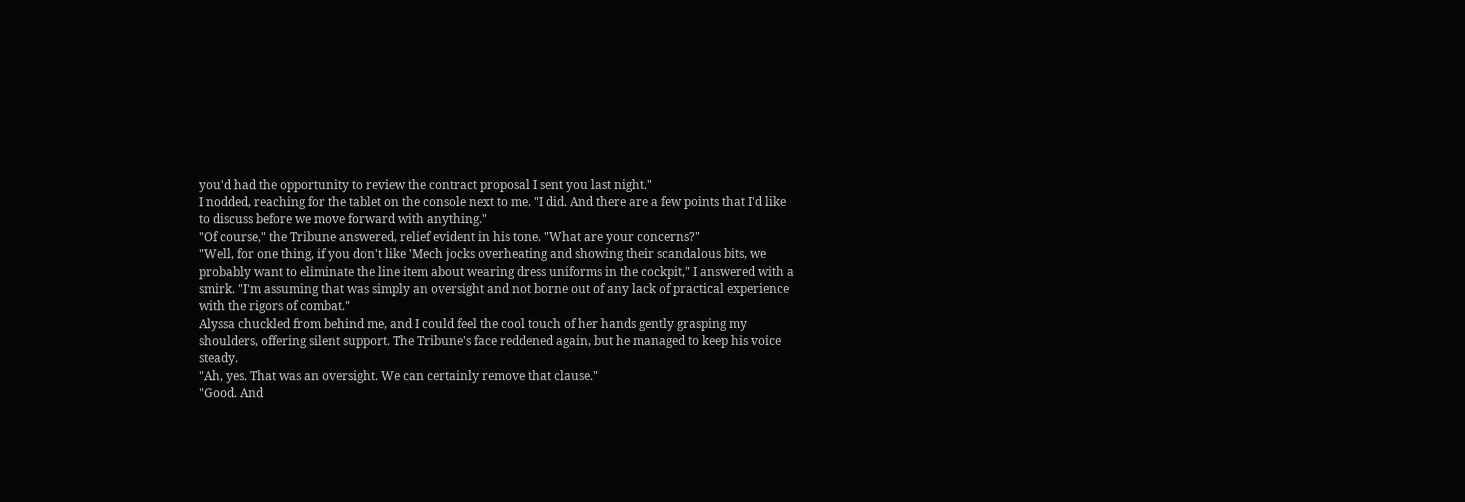you'd had the opportunity to review the contract proposal I sent you last night."
I nodded, reaching for the tablet on the console next to me. "I did. And there are a few points that I'd like to discuss before we move forward with anything."
"Of course," the Tribune answered, relief evident in his tone. "What are your concerns?"
"Well, for one thing, if you don't like 'Mech jocks overheating and showing their scandalous bits, we probably want to eliminate the line item about wearing dress uniforms in the cockpit," I answered with a smirk. "I'm assuming that was simply an oversight and not borne out of any lack of practical experience with the rigors of combat."
Alyssa chuckled from behind me, and I could feel the cool touch of her hands gently grasping my shoulders, offering silent support. The Tribune's face reddened again, but he managed to keep his voice steady.
"Ah, yes. That was an oversight. We can certainly remove that clause."
"Good. And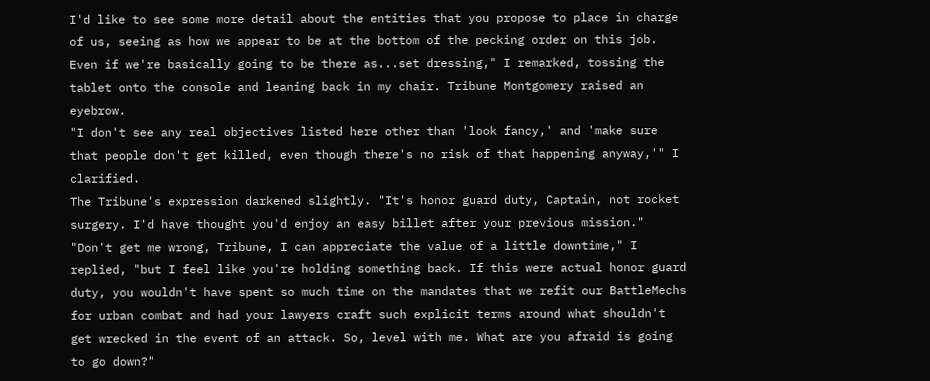I'd like to see some more detail about the entities that you propose to place in charge of us, seeing as how we appear to be at the bottom of the pecking order on this job. Even if we're basically going to be there as...set dressing," I remarked, tossing the tablet onto the console and leaning back in my chair. Tribune Montgomery raised an eyebrow.
"I don't see any real objectives listed here other than 'look fancy,' and 'make sure that people don't get killed, even though there's no risk of that happening anyway,'" I clarified.
The Tribune's expression darkened slightly. "It's honor guard duty, Captain, not rocket surgery. I'd have thought you'd enjoy an easy billet after your previous mission."
"Don't get me wrong, Tribune, I can appreciate the value of a little downtime," I replied, "but I feel like you're holding something back. If this were actual honor guard duty, you wouldn't have spent so much time on the mandates that we refit our BattleMechs for urban combat and had your lawyers craft such explicit terms around what shouldn't get wrecked in the event of an attack. So, level with me. What are you afraid is going to go down?"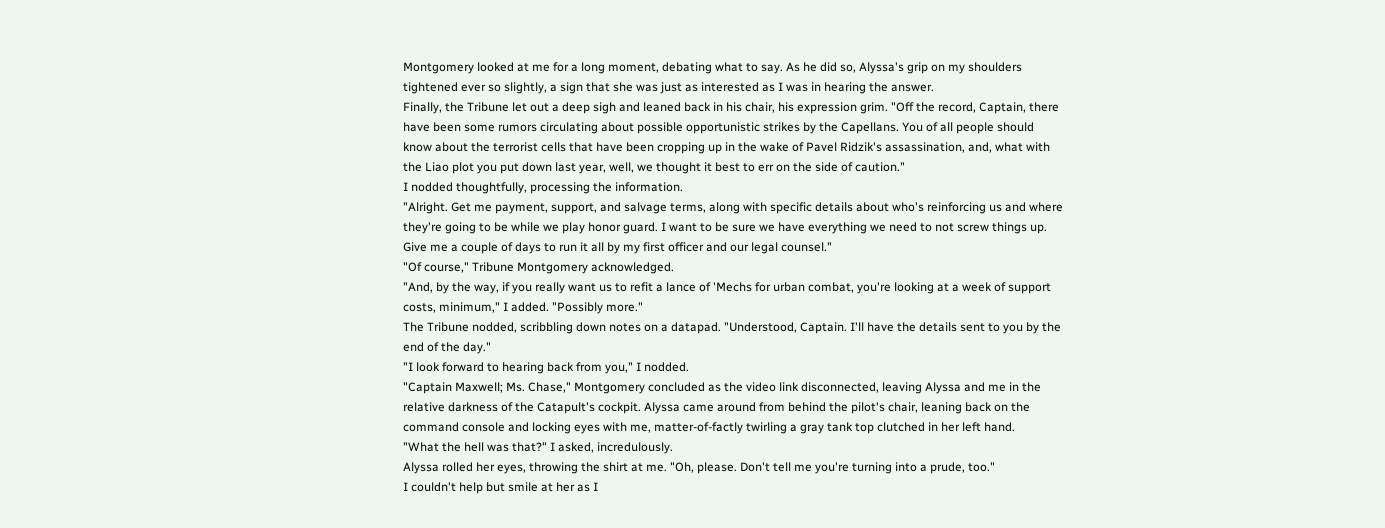Montgomery looked at me for a long moment, debating what to say. As he did so, Alyssa's grip on my shoulders tightened ever so slightly, a sign that she was just as interested as I was in hearing the answer.
Finally, the Tribune let out a deep sigh and leaned back in his chair, his expression grim. "Off the record, Captain, there have been some rumors circulating about possible opportunistic strikes by the Capellans. You of all people should know about the terrorist cells that have been cropping up in the wake of Pavel Ridzik's assassination, and, what with the Liao plot you put down last year, well, we thought it best to err on the side of caution."
I nodded thoughtfully, processing the information.
"Alright. Get me payment, support, and salvage terms, along with specific details about who's reinforcing us and where they're going to be while we play honor guard. I want to be sure we have everything we need to not screw things up. Give me a couple of days to run it all by my first officer and our legal counsel."
"Of course," Tribune Montgomery acknowledged.
"And, by the way, if you really want us to refit a lance of 'Mechs for urban combat, you're looking at a week of support costs, minimum," I added. "Possibly more."
The Tribune nodded, scribbling down notes on a datapad. "Understood, Captain. I'll have the details sent to you by the end of the day."
"I look forward to hearing back from you," I nodded.
"Captain Maxwell; Ms. Chase," Montgomery concluded as the video link disconnected, leaving Alyssa and me in the relative darkness of the Catapult's cockpit. Alyssa came around from behind the pilot's chair, leaning back on the command console and locking eyes with me, matter-of-factly twirling a gray tank top clutched in her left hand.
"What the hell was that?" I asked, incredulously.
Alyssa rolled her eyes, throwing the shirt at me. "Oh, please. Don't tell me you're turning into a prude, too."
I couldn't help but smile at her as I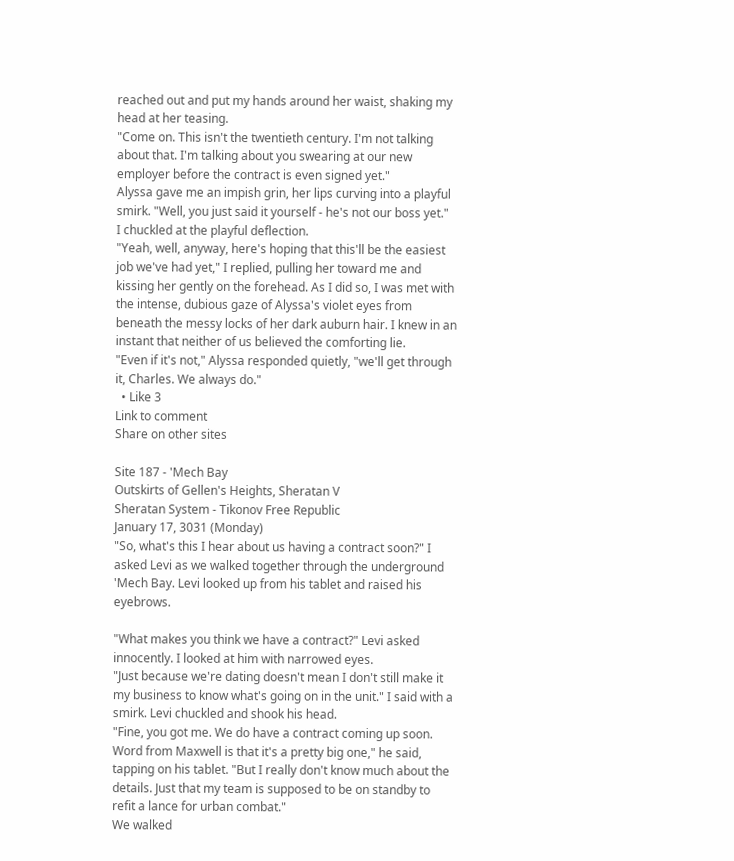reached out and put my hands around her waist, shaking my head at her teasing.
"Come on. This isn't the twentieth century. I'm not talking about that. I'm talking about you swearing at our new employer before the contract is even signed yet."
Alyssa gave me an impish grin, her lips curving into a playful smirk. "Well, you just said it yourself - he's not our boss yet."
I chuckled at the playful deflection.
"Yeah, well, anyway, here's hoping that this'll be the easiest job we've had yet," I replied, pulling her toward me and kissing her gently on the forehead. As I did so, I was met with the intense, dubious gaze of Alyssa's violet eyes from beneath the messy locks of her dark auburn hair. I knew in an instant that neither of us believed the comforting lie.
"Even if it's not," Alyssa responded quietly, "we'll get through it, Charles. We always do."
  • Like 3
Link to comment
Share on other sites

Site 187 - 'Mech Bay
Outskirts of Gellen's Heights, Sheratan V
Sheratan System - Tikonov Free Republic
January 17, 3031 (Monday)
"So, what's this I hear about us having a contract soon?" I asked Levi as we walked together through the underground 'Mech Bay. Levi looked up from his tablet and raised his eyebrows.

"What makes you think we have a contract?" Levi asked innocently. I looked at him with narrowed eyes.
"Just because we're dating doesn't mean I don't still make it my business to know what's going on in the unit." I said with a smirk. Levi chuckled and shook his head.
"Fine, you got me. We do have a contract coming up soon. Word from Maxwell is that it's a pretty big one," he said, tapping on his tablet. "But I really don't know much about the details. Just that my team is supposed to be on standby to refit a lance for urban combat."
We walked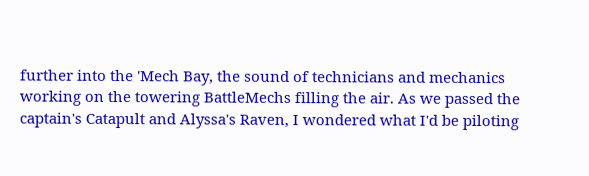further into the 'Mech Bay, the sound of technicians and mechanics working on the towering BattleMechs filling the air. As we passed the captain's Catapult and Alyssa's Raven, I wondered what I'd be piloting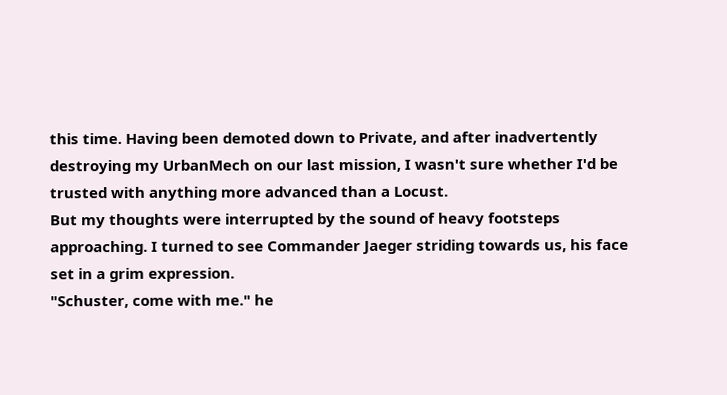this time. Having been demoted down to Private, and after inadvertently destroying my UrbanMech on our last mission, I wasn't sure whether I'd be trusted with anything more advanced than a Locust.
But my thoughts were interrupted by the sound of heavy footsteps approaching. I turned to see Commander Jaeger striding towards us, his face set in a grim expression.
"Schuster, come with me." he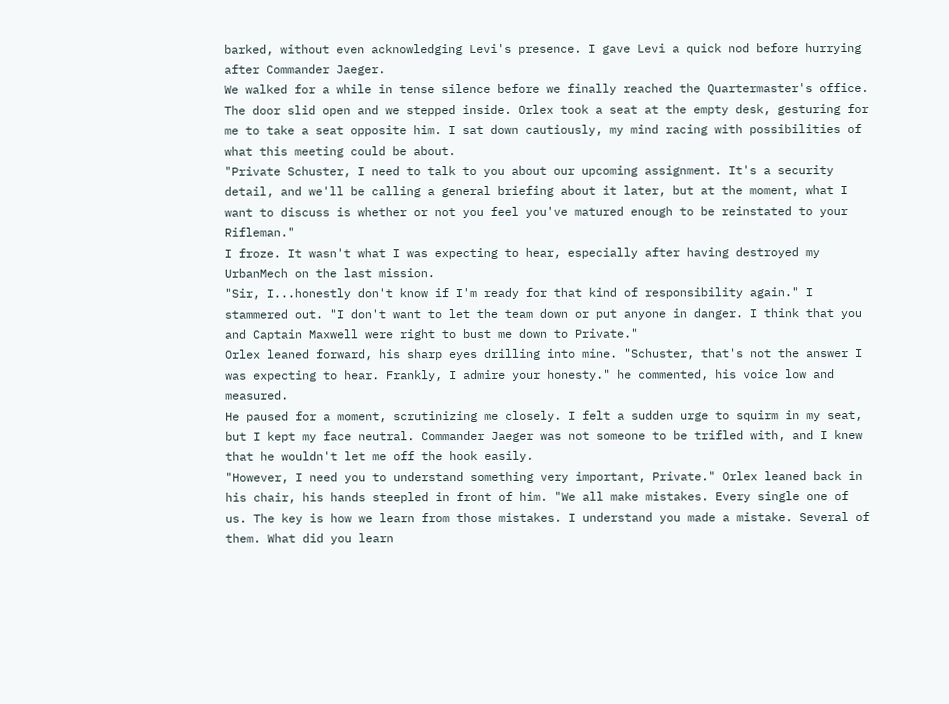barked, without even acknowledging Levi's presence. I gave Levi a quick nod before hurrying after Commander Jaeger.
We walked for a while in tense silence before we finally reached the Quartermaster's office. The door slid open and we stepped inside. Orlex took a seat at the empty desk, gesturing for me to take a seat opposite him. I sat down cautiously, my mind racing with possibilities of what this meeting could be about.
"Private Schuster, I need to talk to you about our upcoming assignment. It's a security detail, and we'll be calling a general briefing about it later, but at the moment, what I want to discuss is whether or not you feel you've matured enough to be reinstated to your Rifleman."
I froze. It wasn't what I was expecting to hear, especially after having destroyed my UrbanMech on the last mission.
"Sir, I...honestly don't know if I'm ready for that kind of responsibility again." I stammered out. "I don't want to let the team down or put anyone in danger. I think that you and Captain Maxwell were right to bust me down to Private."
Orlex leaned forward, his sharp eyes drilling into mine. "Schuster, that's not the answer I was expecting to hear. Frankly, I admire your honesty." he commented, his voice low and measured.
He paused for a moment, scrutinizing me closely. I felt a sudden urge to squirm in my seat, but I kept my face neutral. Commander Jaeger was not someone to be trifled with, and I knew that he wouldn't let me off the hook easily.
"However, I need you to understand something very important, Private." Orlex leaned back in his chair, his hands steepled in front of him. "We all make mistakes. Every single one of us. The key is how we learn from those mistakes. I understand you made a mistake. Several of them. What did you learn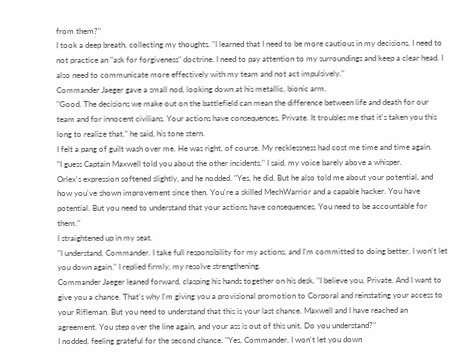from them?"
I took a deep breath, collecting my thoughts. "I learned that I need to be more cautious in my decisions. I need to not practice an "ask for forgiveness" doctrine. I need to pay attention to my surroundings and keep a clear head. I also need to communicate more effectively with my team and not act impulsively."
Commander Jaeger gave a small nod, looking down at his metallic, bionic arm.
"Good. The decisions we make out on the battlefield can mean the difference between life and death for our team and for innocent civilians. Your actions have consequences, Private. It troubles me that it's taken you this long to realize that." he said, his tone stern.
I felt a pang of guilt wash over me. He was right, of course. My recklessness had cost me time and time again.
"I guess Captain Maxwell told you about the other incidents." I said, my voice barely above a whisper.
Orlex's expression softened slightly, and he nodded. "Yes, he did. But he also told me about your potential, and how you've shown improvement since then. You're a skilled MechWarrior and a capable hacker. You have potential. But you need to understand that your actions have consequences. You need to be accountable for them."
I straightened up in my seat.
"I understand, Commander. I take full responsibility for my actions, and I'm committed to doing better. I won't let you down again." I replied firmly, my resolve strengthening.
Commander Jaeger leaned forward, clasping his hands together on his desk. "I believe you, Private. And I want to give you a chance. That's why I'm giving you a provisional promotion to Corporal and reinstating your access to your Rifleman. But you need to understand that this is your last chance. Maxwell and I have reached an agreement. You step over the line again, and your ass is out of this unit. Do you understand?"
I nodded, feeling grateful for the second chance. "Yes, Commander. I won't let you down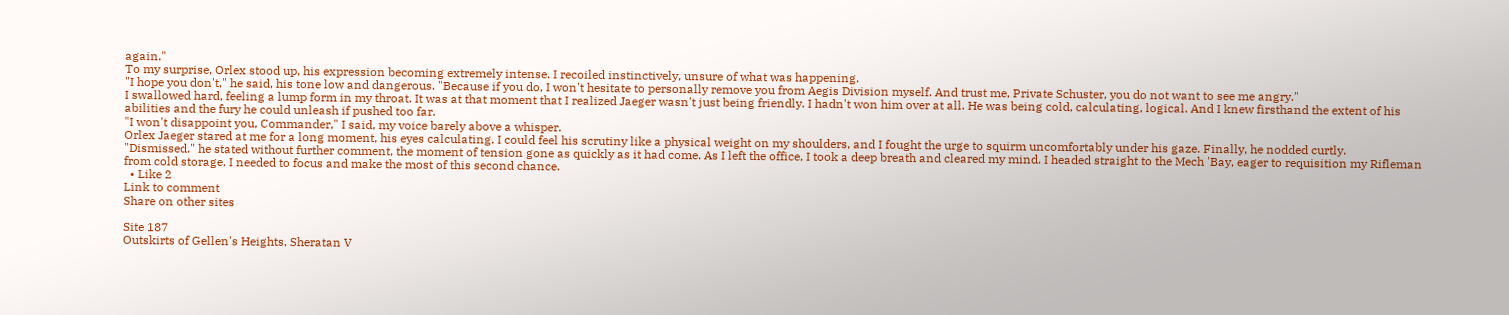again."
To my surprise, Orlex stood up, his expression becoming extremely intense. I recoiled instinctively, unsure of what was happening.
"I hope you don't," he said, his tone low and dangerous. "Because if you do, I won't hesitate to personally remove you from Aegis Division myself. And trust me, Private Schuster, you do not want to see me angry."
I swallowed hard, feeling a lump form in my throat. It was at that moment that I realized Jaeger wasn't just being friendly. I hadn't won him over at all. He was being cold, calculating, logical. And I knew firsthand the extent of his abilities and the fury he could unleash if pushed too far.
"I won't disappoint you, Commander," I said, my voice barely above a whisper.
Orlex Jaeger stared at me for a long moment, his eyes calculating. I could feel his scrutiny like a physical weight on my shoulders, and I fought the urge to squirm uncomfortably under his gaze. Finally, he nodded curtly.
"Dismissed." he stated without further comment, the moment of tension gone as quickly as it had come. As I left the office, I took a deep breath and cleared my mind. I headed straight to the Mech 'Bay, eager to requisition my Rifleman from cold storage. I needed to focus and make the most of this second chance.
  • Like 2
Link to comment
Share on other sites

Site 187
Outskirts of Gellen's Heights, Sheratan V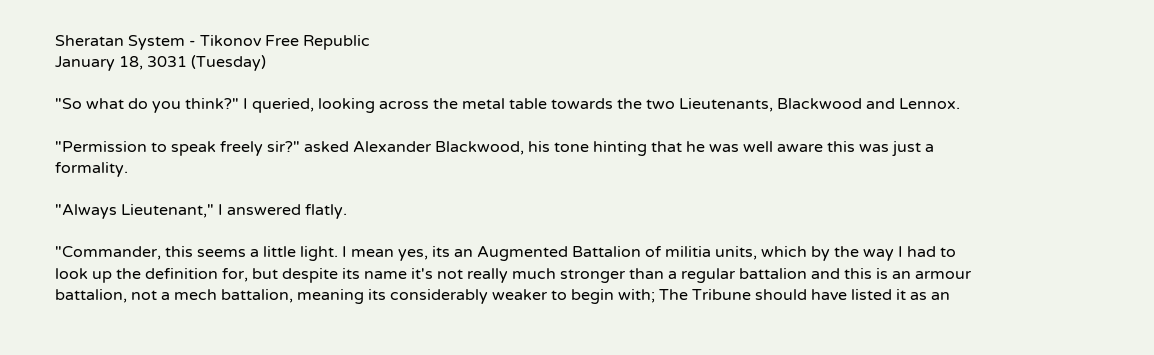Sheratan System - Tikonov Free Republic
January 18, 3031 (Tuesday)

"So what do you think?" I queried, looking across the metal table towards the two Lieutenants, Blackwood and Lennox.

"Permission to speak freely sir?" asked Alexander Blackwood, his tone hinting that he was well aware this was just a formality.

"Always Lieutenant," I answered flatly.

"Commander, this seems a little light. I mean yes, its an Augmented Battalion of militia units, which by the way I had to look up the definition for, but despite its name it's not really much stronger than a regular battalion and this is an armour battalion, not a mech battalion, meaning its considerably weaker to begin with; The Tribune should have listed it as an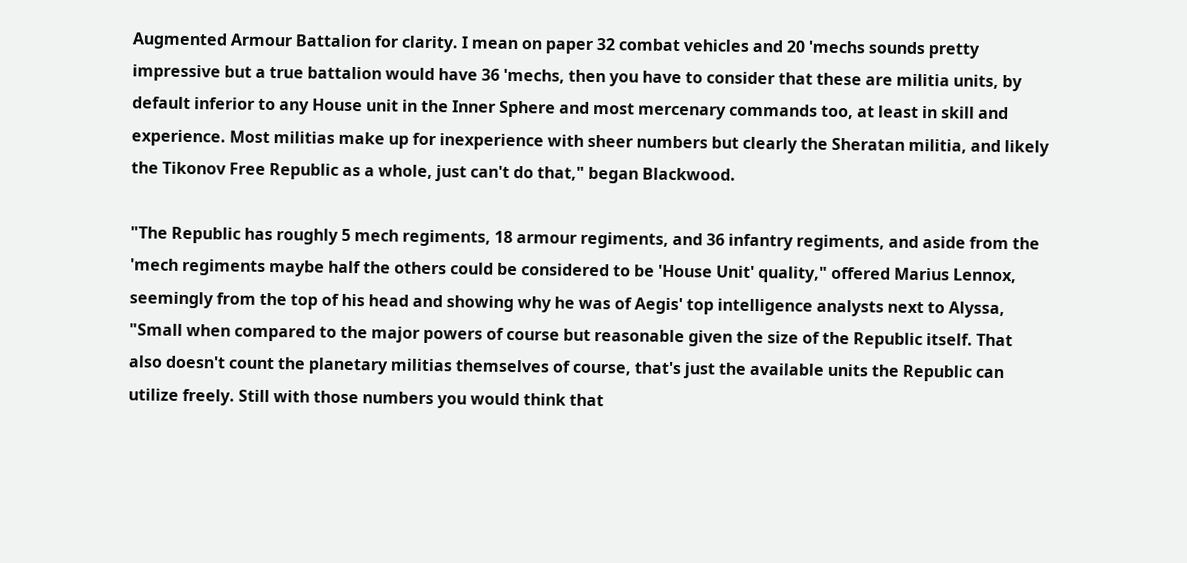Augmented Armour Battalion for clarity. I mean on paper 32 combat vehicles and 20 'mechs sounds pretty impressive but a true battalion would have 36 'mechs, then you have to consider that these are militia units, by default inferior to any House unit in the Inner Sphere and most mercenary commands too, at least in skill and experience. Most militias make up for inexperience with sheer numbers but clearly the Sheratan militia, and likely the Tikonov Free Republic as a whole, just can't do that," began Blackwood.

"The Republic has roughly 5 mech regiments, 18 armour regiments, and 36 infantry regiments, and aside from the 'mech regiments maybe half the others could be considered to be 'House Unit' quality," offered Marius Lennox, seemingly from the top of his head and showing why he was of Aegis' top intelligence analysts next to Alyssa, "Small when compared to the major powers of course but reasonable given the size of the Republic itself. That also doesn't count the planetary militias themselves of course, that's just the available units the Republic can utilize freely. Still with those numbers you would think that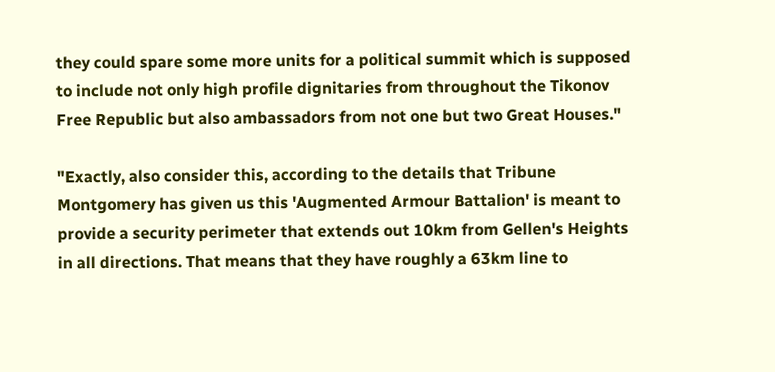they could spare some more units for a political summit which is supposed to include not only high profile dignitaries from throughout the Tikonov Free Republic but also ambassadors from not one but two Great Houses."

"Exactly, also consider this, according to the details that Tribune Montgomery has given us this 'Augmented Armour Battalion' is meant to provide a security perimeter that extends out 10km from Gellen's Heights in all directions. That means that they have roughly a 63km line to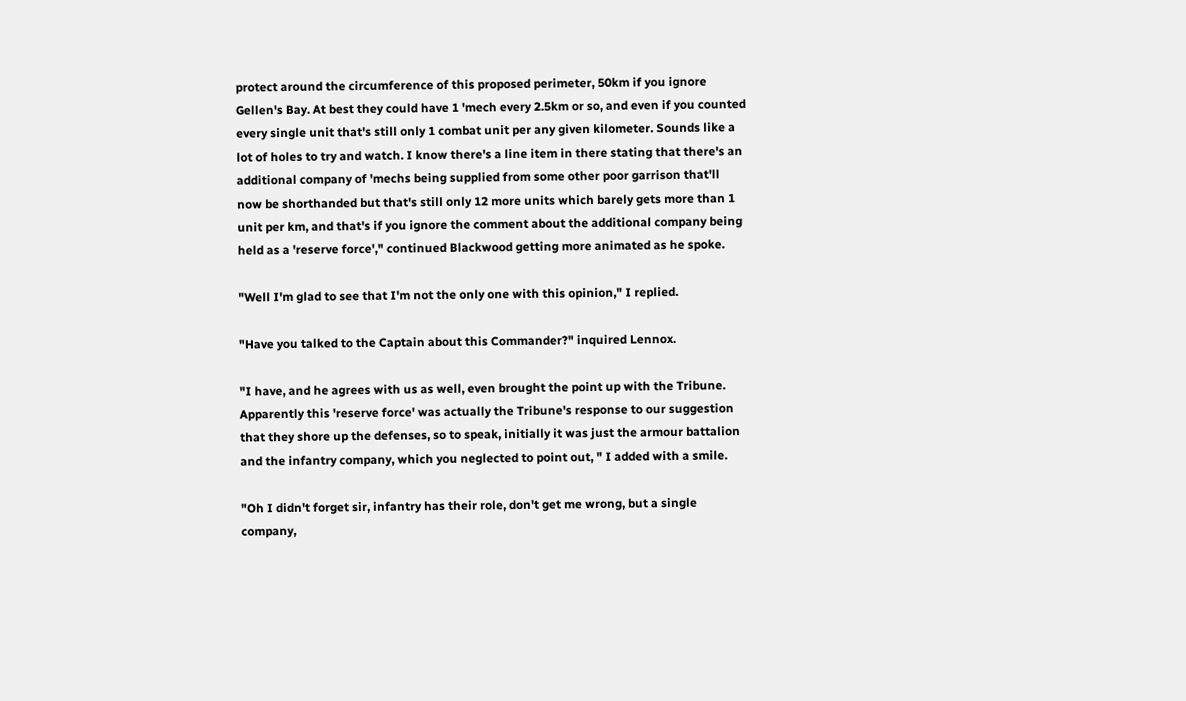protect around the circumference of this proposed perimeter, 50km if you ignore Gellen's Bay. At best they could have 1 'mech every 2.5km or so, and even if you counted every single unit that's still only 1 combat unit per any given kilometer. Sounds like a lot of holes to try and watch. I know there's a line item in there stating that there's an additional company of 'mechs being supplied from some other poor garrison that'll now be shorthanded but that's still only 12 more units which barely gets more than 1 unit per km, and that's if you ignore the comment about the additional company being held as a 'reserve force'," continued Blackwood getting more animated as he spoke.

"Well I'm glad to see that I'm not the only one with this opinion," I replied.

"Have you talked to the Captain about this Commander?" inquired Lennox.

"I have, and he agrees with us as well, even brought the point up with the Tribune. Apparently this 'reserve force' was actually the Tribune's response to our suggestion that they shore up the defenses, so to speak, initially it was just the armour battalion and the infantry company, which you neglected to point out, " I added with a smile.

"Oh I didn't forget sir, infantry has their role, don't get me wrong, but a single company,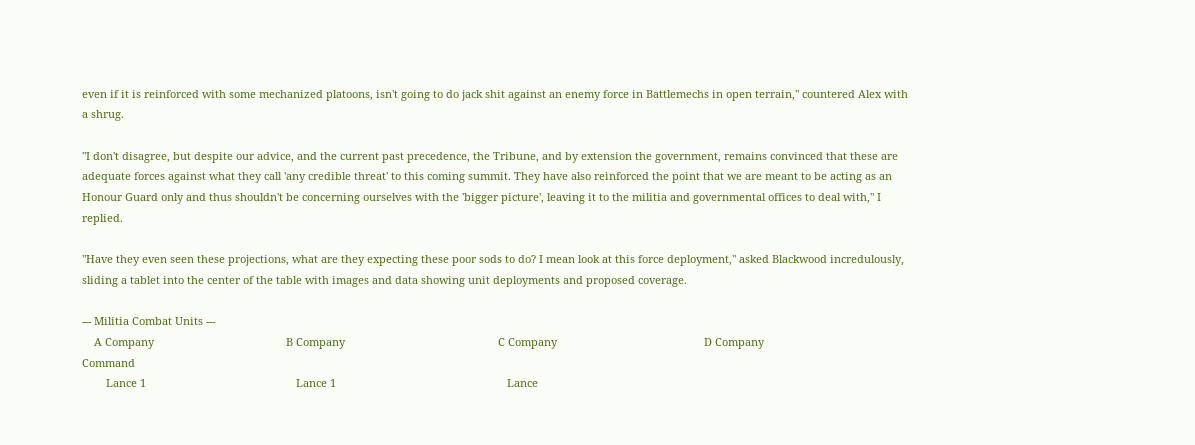even if it is reinforced with some mechanized platoons, isn't going to do jack shit against an enemy force in Battlemechs in open terrain," countered Alex with a shrug.

"I don't disagree, but despite our advice, and the current past precedence, the Tribune, and by extension the government, remains convinced that these are adequate forces against what they call 'any credible threat' to this coming summit. They have also reinforced the point that we are meant to be acting as an Honour Guard only and thus shouldn't be concerning ourselves with the 'bigger picture', leaving it to the militia and governmental offices to deal with," I replied.

"Have they even seen these projections, what are they expecting these poor sods to do? I mean look at this force deployment," asked Blackwood incredulously, sliding a tablet into the center of the table with images and data showing unit deployments and proposed coverage.

--- Militia Combat Units ---
    A Company                                            B Company                                                   C Company                                                 D Company                                         Command
        Lance 1                                                  Lance 1                                                         Lance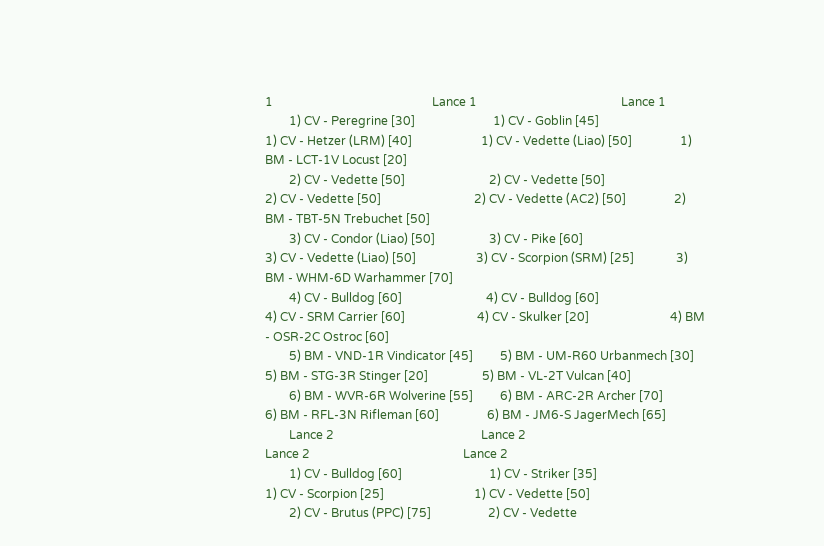1                                                     Lance 1                                                Lance 1
        1) CV - Peregrine [30]                          1) CV - Goblin [45]                                      1) CV - Hetzer (LRM) [40]                       1) CV - Vedette (Liao) [50]                1) BM - LCT-1V Locust [20]
        2) CV - Vedette [50]                            2) CV - Vedette [50]                                    2) CV - Vedette [50]                               2) CV - Vedette (AC2) [50]                2) BM - TBT-5N Trebuchet [50]
        3) CV - Condor (Liao) [50]                  3) CV - Pike [60]                                          3) CV - Vedette (Liao) [50]                    3) CV - Scorpion (SRM) [25]              3) BM - WHM-6D Warhammer [70]
        4) CV - Bulldog [60]                            4) CV - Bulldog [60]                                     4) CV - SRM Carrier [60]                        4) CV - Skulker [20]                           4) BM - OSR-2C Ostroc [60]
        5) BM - VND-1R Vindicator [45]         5) BM - UM-R60 Urbanmech [30]              5) BM - STG-3R Stinger [20]                  5) BM - VL-2T Vulcan [40]
        6) BM - WVR-6R Wolverine [55]         6) BM - ARC-2R Archer [70]                       6) BM - RFL-3N Rifleman [60]                6) BM - JM6-S JagerMech [65]
        Lance 2                                                 Lance 2                                                         Lance 2                                                   Lance 2
        1) CV - Bulldog [60]                             1) CV - Striker [35]                                      1) CV - Scorpion [25]                              1) CV - Vedette [50]
        2) CV - Brutus (PPC) [75]                   2) CV - Vedette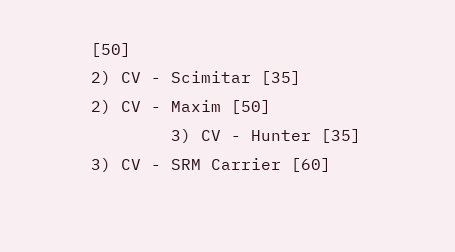[50]                                    2) CV - Scimitar [35]                              2) CV - Maxim [50]
        3) CV - Hunter [35]                             3) CV - SRM Carrier [60]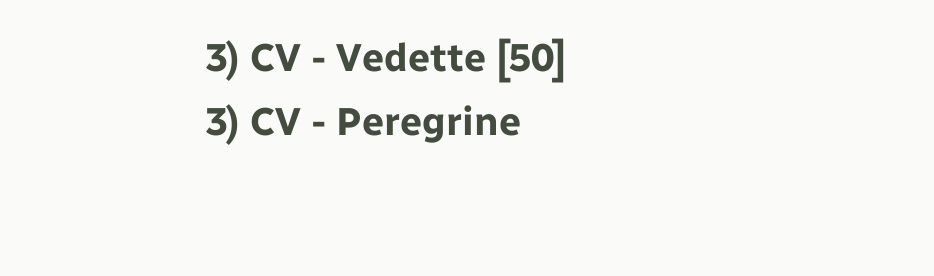3) CV - Vedette [50]                              3) CV - Peregrine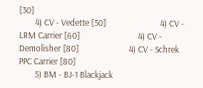[30]
        4) CV - Vedette [50]                           4) CV - LRM Carrier [60]                             4) CV - Demolisher [80]                         4) CV - Schrek PPC Carrier [80]
        5) BM - BJ-1 Blackjack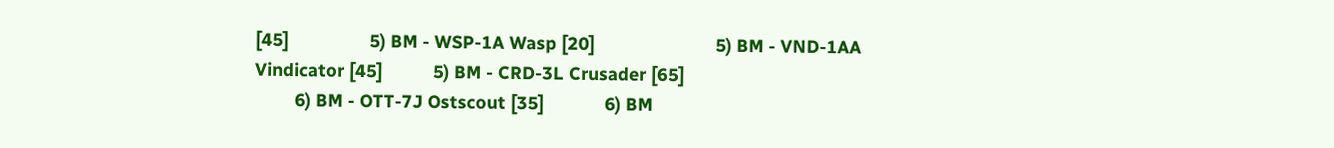[45]                5) BM - WSP-1A Wasp [20]                        5) BM - VND-1AA Vindicator [45]          5) BM - CRD-3L Crusader [65]
        6) BM - OTT-7J Ostscout [35]            6) BM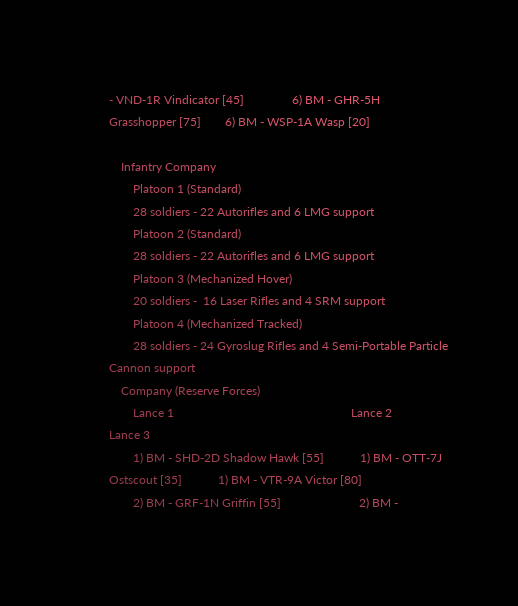- VND-1R Vindicator [45]                6) BM - GHR-5H Grasshopper [75]        6) BM - WSP-1A Wasp [20]

    Infantry Company
        Platoon 1 (Standard)
        28 soldiers - 22 Autorifles and 6 LMG support
        Platoon 2 (Standard)
        28 soldiers - 22 Autorifles and 6 LMG support
        Platoon 3 (Mechanized Hover)
        20 soldiers -  16 Laser Rifles and 4 SRM support
        Platoon 4 (Mechanized Tracked)
        28 soldiers - 24 Gyroslug Rifles and 4 Semi-Portable Particle Cannon support
    Company (Reserve Forces)
        Lance 1                                                           Lance 2                                                Lance 3
        1) BM - SHD-2D Shadow Hawk [55]            1) BM - OTT-7J Ostscout [35]            1) BM - VTR-9A Victor [80]
        2) BM - GRF-1N Griffin [55]                          2) BM -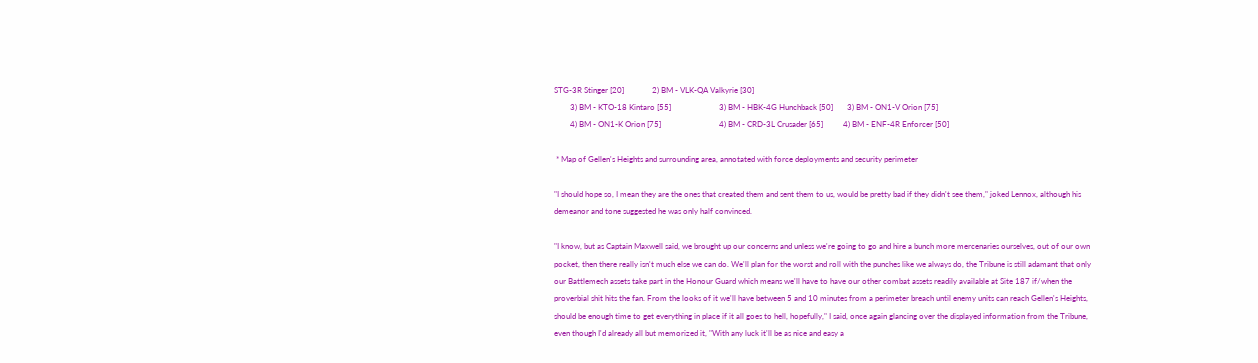STG-3R Stinger [20]              2) BM - VLK-QA Valkyrie [30]
        3) BM - KTO-18 Kintaro [55]                        3) BM - HBK-4G Hunchback [50]       3) BM - ON1-V Orion [75]
        4) BM - ON1-K Orion [75]                             4) BM - CRD-3L Crusader [65]          4) BM - ENF-4R Enforcer [50]

 * Map of Gellen's Heights and surrounding area, annotated with force deployments and security perimeter

"I should hope so, I mean they are the ones that created them and sent them to us, would be pretty bad if they didn't see them," joked Lennox, although his demeanor and tone suggested he was only half convinced.

"I know, but as Captain Maxwell said, we brought up our concerns and unless we're going to go and hire a bunch more mercenaries ourselves, out of our own pocket, then there really isn't much else we can do. We'll plan for the worst and roll with the punches like we always do, the Tribune is still adamant that only our Battlemech assets take part in the Honour Guard which means we'll have to have our other combat assets readily available at Site 187 if/when the proverbial shit hits the fan. From the looks of it we'll have between 5 and 10 minutes from a perimeter breach until enemy units can reach Gellen's Heights, should be enough time to get everything in place if it all goes to hell, hopefully," I said, once again glancing over the displayed information from the Tribune, even though I'd already all but memorized it, "With any luck it'll be as nice and easy a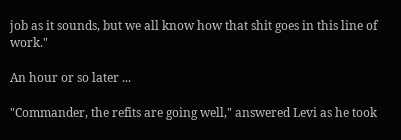job as it sounds, but we all know how that shit goes in this line of work."

An hour or so later ...

"Commander, the refits are going well," answered Levi as he took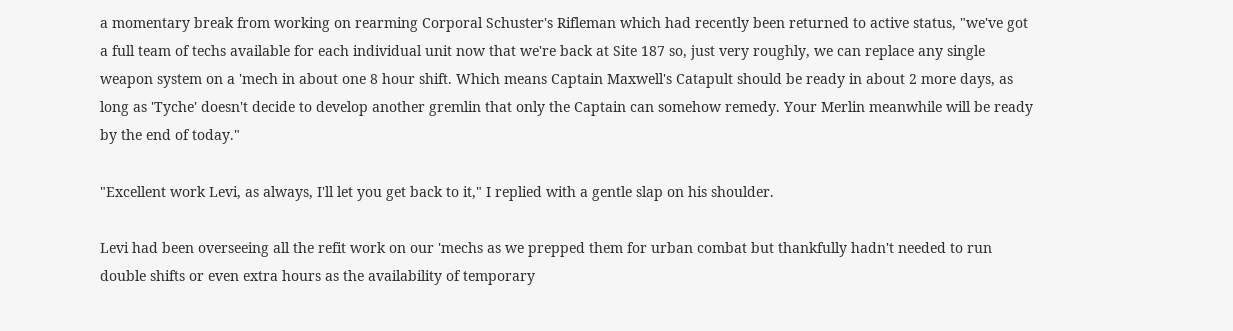a momentary break from working on rearming Corporal Schuster's Rifleman which had recently been returned to active status, "we've got a full team of techs available for each individual unit now that we're back at Site 187 so, just very roughly, we can replace any single weapon system on a 'mech in about one 8 hour shift. Which means Captain Maxwell's Catapult should be ready in about 2 more days, as long as 'Tyche' doesn't decide to develop another gremlin that only the Captain can somehow remedy. Your Merlin meanwhile will be ready by the end of today."

"Excellent work Levi, as always, I'll let you get back to it," I replied with a gentle slap on his shoulder.

Levi had been overseeing all the refit work on our 'mechs as we prepped them for urban combat but thankfully hadn't needed to run double shifts or even extra hours as the availability of temporary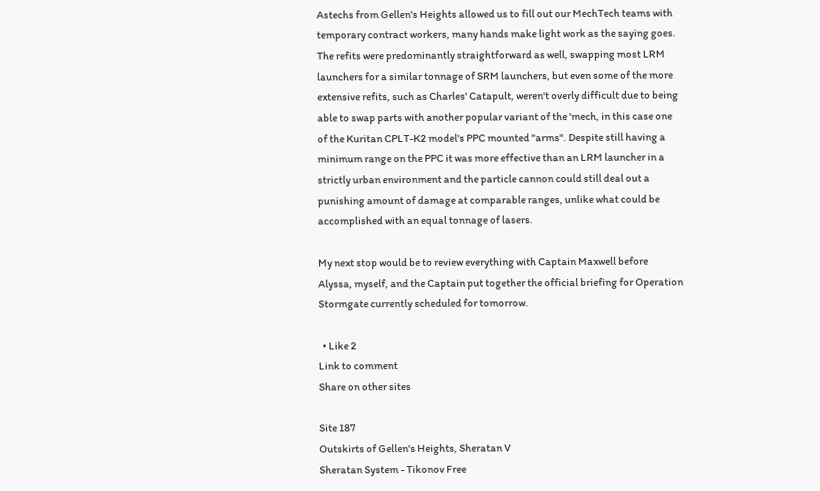Astechs from Gellen's Heights allowed us to fill out our MechTech teams with temporary contract workers, many hands make light work as the saying goes. The refits were predominantly straightforward as well, swapping most LRM launchers for a similar tonnage of SRM launchers, but even some of the more extensive refits, such as Charles' Catapult, weren't overly difficult due to being able to swap parts with another popular variant of the 'mech, in this case one of the Kuritan CPLT-K2 model's PPC mounted "arms". Despite still having a minimum range on the PPC it was more effective than an LRM launcher in a strictly urban environment and the particle cannon could still deal out a punishing amount of damage at comparable ranges, unlike what could be accomplished with an equal tonnage of lasers.

My next stop would be to review everything with Captain Maxwell before Alyssa, myself, and the Captain put together the official briefing for Operation Stormgate currently scheduled for tomorrow.

  • Like 2
Link to comment
Share on other sites

Site 187
Outskirts of Gellen's Heights, Sheratan V
Sheratan System - Tikonov Free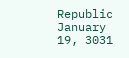Republic
January 19, 3031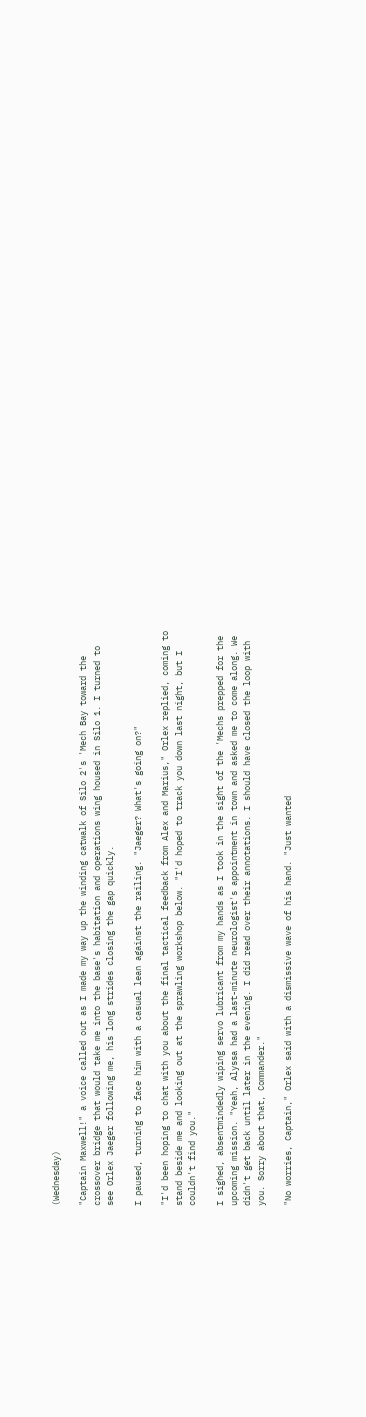(Wednesday)

"Captain Maxwell!" a voice called out as I made my way up the winding catwalk of Silo 2's 'Mech Bay toward the crossover bridge that would take me into the base's habitation and operations wing housed in Silo 1. I turned to see Orlex Jaeger following me, his long strides closing the gap quickly.

I paused, turning to face him with a casual lean against the railing. "Jaeger? What's going on?"

"I'd been hoping to chat with you about the final tactical feedback from Alex and Marius," Orlex replied, coming to stand beside me and looking out at the sprawling workshop below. "I'd hoped to track you down last night, but I couldn't find you."

I sighed, absentmindedly wiping servo lubricant from my hands as I took in the sight of the 'Mechs prepped for the upcoming mission. "Yeah, Alyssa had a last-minute neurologist's appointment in town and asked me to come along. We didn't get back until later in the evening. I did read over their annotations. I should have closed the loop with you. Sorry about that, Commander."

"No worries, Captain," Orlex said with a dismissive wave of his hand. "Just wanted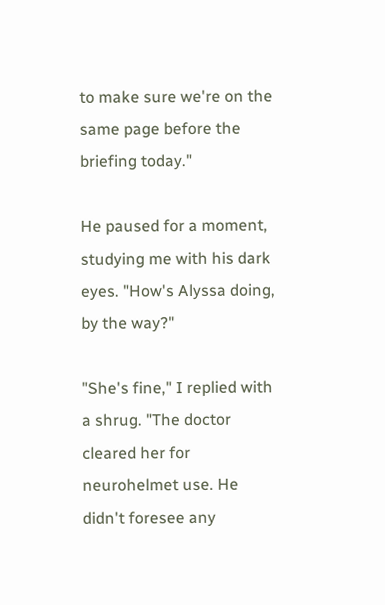to make sure we're on the same page before the briefing today."

He paused for a moment, studying me with his dark eyes. "How's Alyssa doing, by the way?"

"She's fine," I replied with a shrug. "The doctor cleared her for neurohelmet use. He didn't foresee any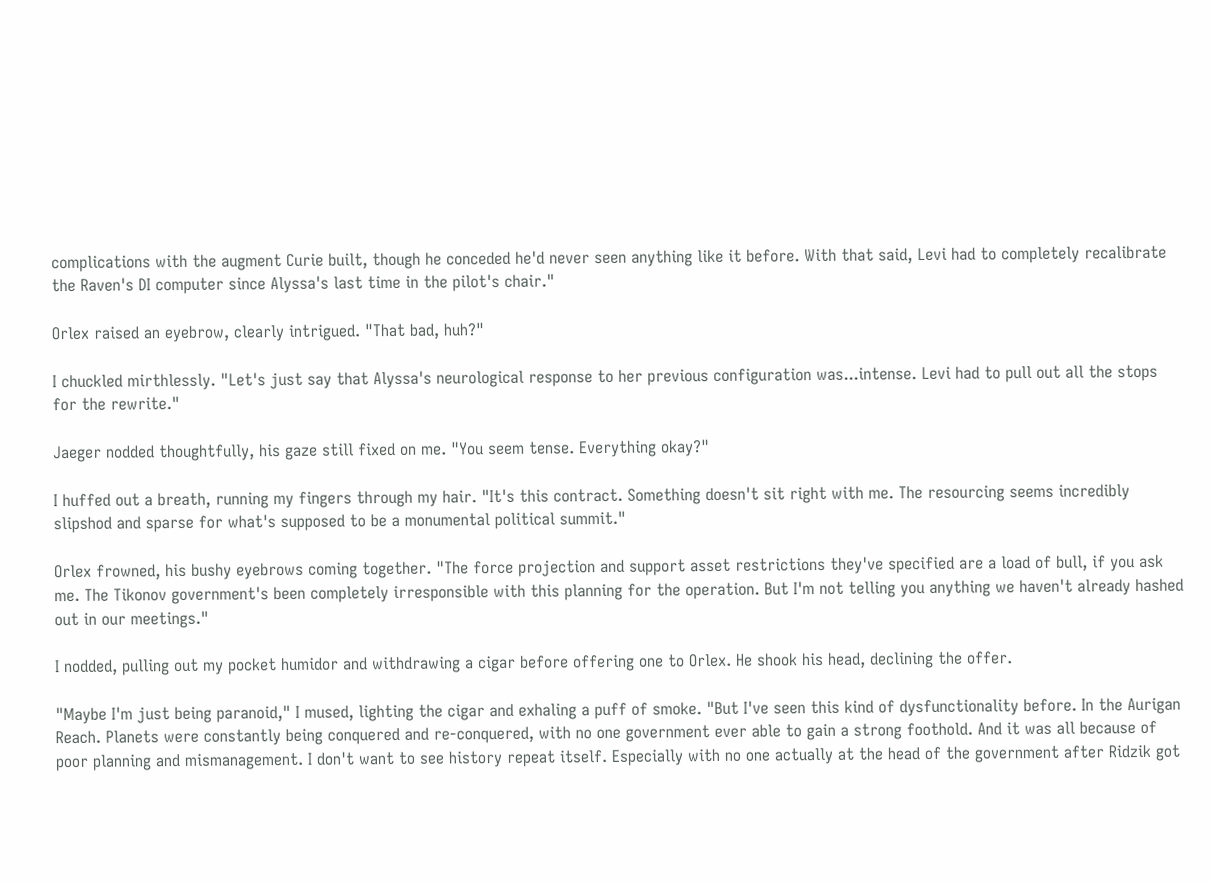complications with the augment Curie built, though he conceded he'd never seen anything like it before. With that said, Levi had to completely recalibrate the Raven's DI computer since Alyssa's last time in the pilot's chair."

Orlex raised an eyebrow, clearly intrigued. "That bad, huh?"

I chuckled mirthlessly. "Let's just say that Alyssa's neurological response to her previous configuration was...intense. Levi had to pull out all the stops for the rewrite."

Jaeger nodded thoughtfully, his gaze still fixed on me. "You seem tense. Everything okay?"

I huffed out a breath, running my fingers through my hair. "It's this contract. Something doesn't sit right with me. The resourcing seems incredibly slipshod and sparse for what's supposed to be a monumental political summit."

Orlex frowned, his bushy eyebrows coming together. "The force projection and support asset restrictions they've specified are a load of bull, if you ask me. The Tikonov government's been completely irresponsible with this planning for the operation. But I'm not telling you anything we haven't already hashed out in our meetings."

I nodded, pulling out my pocket humidor and withdrawing a cigar before offering one to Orlex. He shook his head, declining the offer.

"Maybe I'm just being paranoid," I mused, lighting the cigar and exhaling a puff of smoke. "But I've seen this kind of dysfunctionality before. In the Aurigan Reach. Planets were constantly being conquered and re-conquered, with no one government ever able to gain a strong foothold. And it was all because of poor planning and mismanagement. I don't want to see history repeat itself. Especially with no one actually at the head of the government after Ridzik got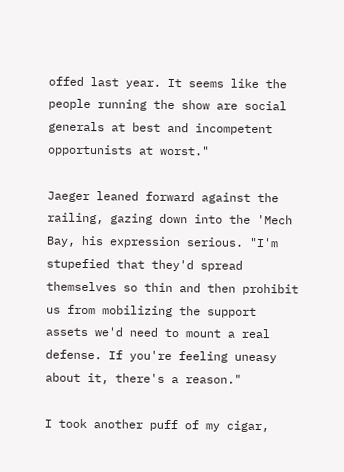offed last year. It seems like the people running the show are social generals at best and incompetent opportunists at worst."

Jaeger leaned forward against the railing, gazing down into the 'Mech Bay, his expression serious. "I'm stupefied that they'd spread themselves so thin and then prohibit us from mobilizing the support assets we'd need to mount a real defense. If you're feeling uneasy about it, there's a reason."

I took another puff of my cigar,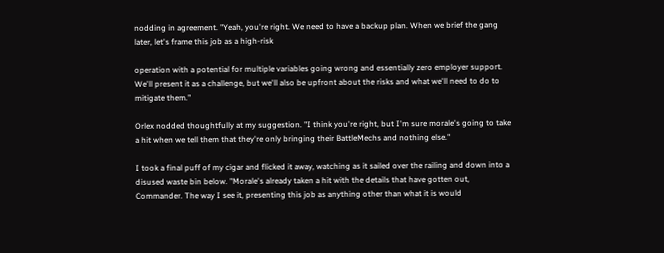nodding in agreement. "Yeah, you're right. We need to have a backup plan. When we brief the gang later, let's frame this job as a high-risk

operation with a potential for multiple variables going wrong and essentially zero employer support. We'll present it as a challenge, but we'll also be upfront about the risks and what we'll need to do to mitigate them."

Orlex nodded thoughtfully at my suggestion. "I think you're right, but I'm sure morale's going to take a hit when we tell them that they're only bringing their BattleMechs and nothing else."

I took a final puff of my cigar and flicked it away, watching as it sailed over the railing and down into a disused waste bin below. "Morale's already taken a hit with the details that have gotten out, Commander. The way I see it, presenting this job as anything other than what it is would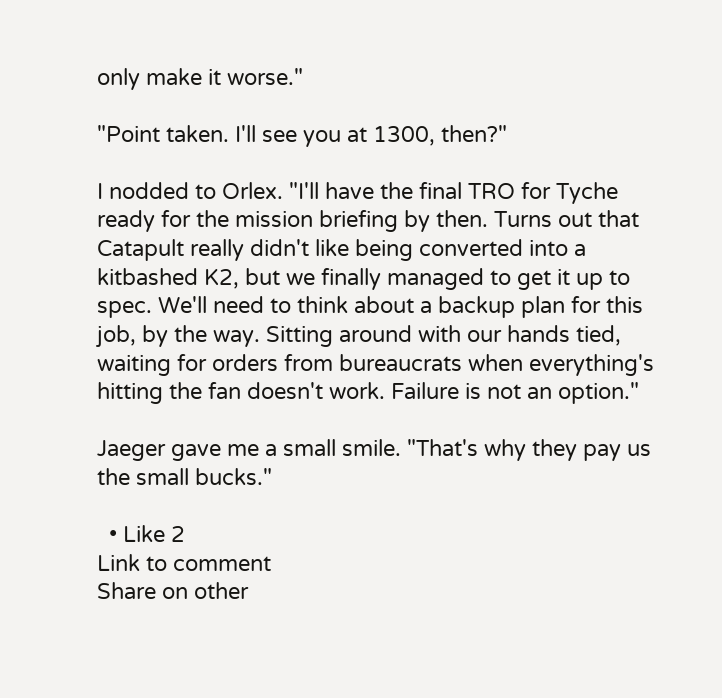only make it worse."

"Point taken. I'll see you at 1300, then?"

I nodded to Orlex. "I'll have the final TRO for Tyche ready for the mission briefing by then. Turns out that Catapult really didn't like being converted into a kitbashed K2, but we finally managed to get it up to spec. We'll need to think about a backup plan for this job, by the way. Sitting around with our hands tied, waiting for orders from bureaucrats when everything's hitting the fan doesn't work. Failure is not an option."

Jaeger gave me a small smile. "That's why they pay us the small bucks."

  • Like 2
Link to comment
Share on other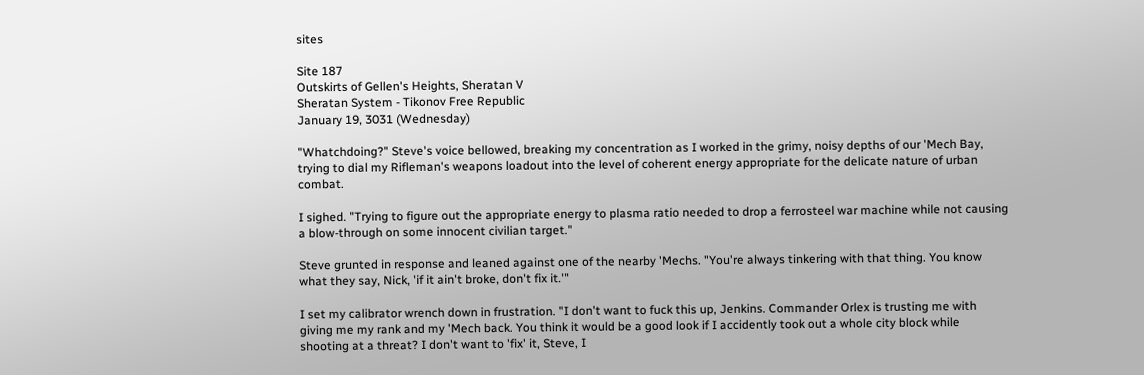sites

Site 187
Outskirts of Gellen's Heights, Sheratan V
Sheratan System - Tikonov Free Republic
January 19, 3031 (Wednesday)

"Whatchdoing?" Steve's voice bellowed, breaking my concentration as I worked in the grimy, noisy depths of our 'Mech Bay, trying to dial my Rifleman's weapons loadout into the level of coherent energy appropriate for the delicate nature of urban combat.

I sighed. "Trying to figure out the appropriate energy to plasma ratio needed to drop a ferrosteel war machine while not causing a blow-through on some innocent civilian target."

Steve grunted in response and leaned against one of the nearby 'Mechs. "You're always tinkering with that thing. You know what they say, Nick, 'if it ain't broke, don't fix it.'"

I set my calibrator wrench down in frustration. "I don't want to fuck this up, Jenkins. Commander Orlex is trusting me with giving me my rank and my 'Mech back. You think it would be a good look if I accidently took out a whole city block while shooting at a threat? I don't want to 'fix' it, Steve, I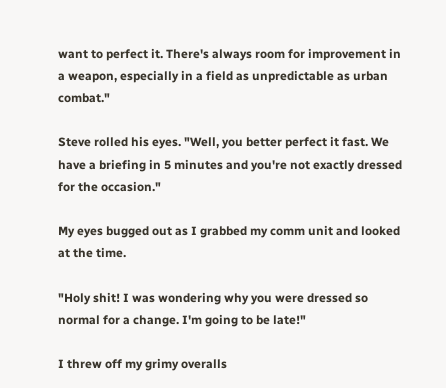want to perfect it. There's always room for improvement in a weapon, especially in a field as unpredictable as urban combat."

Steve rolled his eyes. "Well, you better perfect it fast. We have a briefing in 5 minutes and you're not exactly dressed for the occasion."

My eyes bugged out as I grabbed my comm unit and looked at the time.

"Holy shit! I was wondering why you were dressed so normal for a change. I'm going to be late!"

I threw off my grimy overalls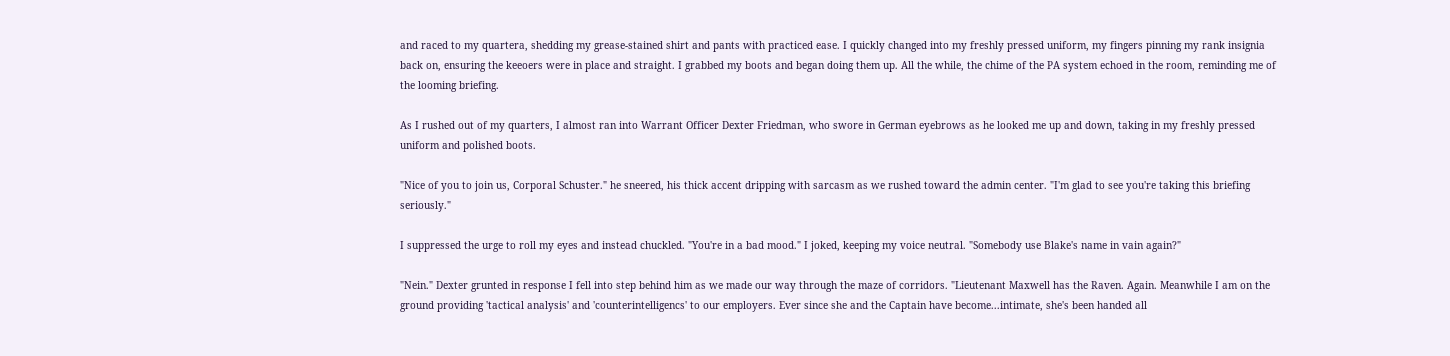and raced to my quartera, shedding my grease-stained shirt and pants with practiced ease. I quickly changed into my freshly pressed uniform, my fingers pinning my rank insignia back on, ensuring the keeoers were in place and straight. I grabbed my boots and began doing them up. All the while, the chime of the PA system echoed in the room, reminding me of the looming briefing.

As I rushed out of my quarters, I almost ran into Warrant Officer Dexter Friedman, who swore in German eyebrows as he looked me up and down, taking in my freshly pressed uniform and polished boots.

"Nice of you to join us, Corporal Schuster." he sneered, his thick accent dripping with sarcasm as we rushed toward the admin center. "I'm glad to see you're taking this briefing seriously."

I suppressed the urge to roll my eyes and instead chuckled. "You're in a bad mood." I joked, keeping my voice neutral. "Somebody use Blake's name in vain again?"

"Nein." Dexter grunted in response I fell into step behind him as we made our way through the maze of corridors. "Lieutenant Maxwell has the Raven. Again. Meanwhile I am on the ground providing 'tactical analysis' and 'counterintelligencs' to our employers. Ever since she and the Captain have become...intimate, she's been handed all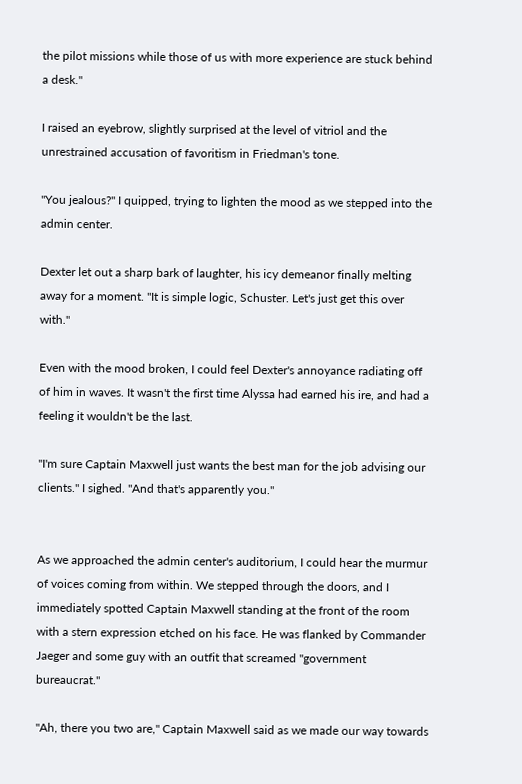the pilot missions while those of us with more experience are stuck behind a desk."

I raised an eyebrow, slightly surprised at the level of vitriol and the unrestrained accusation of favoritism in Friedman's tone.

"You jealous?" I quipped, trying to lighten the mood as we stepped into the admin center.

Dexter let out a sharp bark of laughter, his icy demeanor finally melting away for a moment. "It is simple logic, Schuster. Let's just get this over with."

Even with the mood broken, I could feel Dexter's annoyance radiating off of him in waves. It wasn't the first time Alyssa had earned his ire, and had a feeling it wouldn't be the last.

"I'm sure Captain Maxwell just wants the best man for the job advising our clients." I sighed. "And that's apparently you."


As we approached the admin center's auditorium, I could hear the murmur of voices coming from within. We stepped through the doors, and I immediately spotted Captain Maxwell standing at the front of the room with a stern expression etched on his face. He was flanked by Commander Jaeger and some guy with an outfit that screamed "government bureaucrat."

"Ah, there you two are," Captain Maxwell said as we made our way towards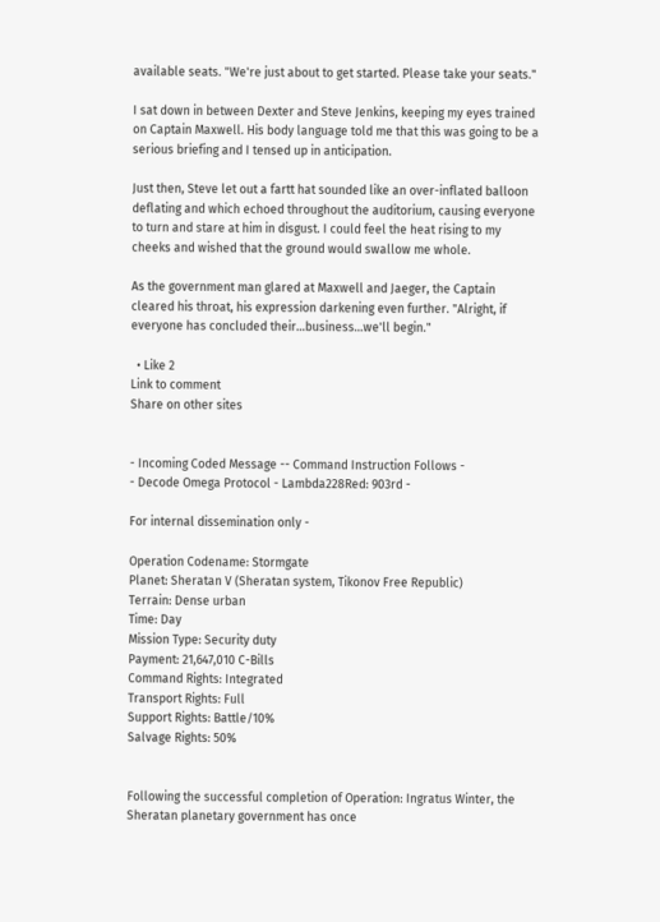available seats. "We're just about to get started. Please take your seats."

I sat down in between Dexter and Steve Jenkins, keeping my eyes trained on Captain Maxwell. His body language told me that this was going to be a serious briefing and I tensed up in anticipation.

Just then, Steve let out a fartt hat sounded like an over-inflated balloon deflating and which echoed throughout the auditorium, causing everyone to turn and stare at him in disgust. I could feel the heat rising to my cheeks and wished that the ground would swallow me whole.

As the government man glared at Maxwell and Jaeger, the Captain cleared his throat, his expression darkening even further. "Alright, if everyone has concluded their...business...we'll begin."

  • Like 2
Link to comment
Share on other sites


- Incoming Coded Message -- Command Instruction Follows -
- Decode Omega Protocol - Lambda228Red: 903rd -

For internal dissemination only -

Operation Codename: Stormgate
Planet: Sheratan V (Sheratan system, Tikonov Free Republic)
Terrain: Dense urban
Time: Day
Mission Type: Security duty
Payment: 21,647,010 C-Bills
Command Rights: Integrated
Transport Rights: Full
Support Rights: Battle/10%
Salvage Rights: 50%


Following the successful completion of Operation: Ingratus Winter, the Sheratan planetary government has once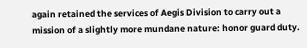again retained the services of Aegis Division to carry out a mission of a slightly more mundane nature: honor guard duty.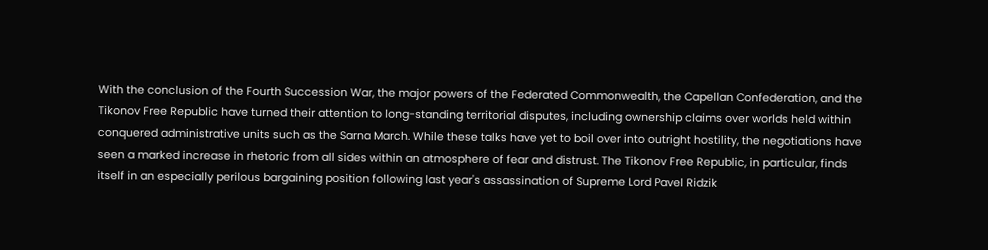With the conclusion of the Fourth Succession War, the major powers of the Federated Commonwealth, the Capellan Confederation, and the Tikonov Free Republic have turned their attention to long-standing territorial disputes, including ownership claims over worlds held within conquered administrative units such as the Sarna March. While these talks have yet to boil over into outright hostility, the negotiations have seen a marked increase in rhetoric from all sides within an atmosphere of fear and distrust. The Tikonov Free Republic, in particular, finds itself in an especially perilous bargaining position following last year's assassination of Supreme Lord Pavel Ridzik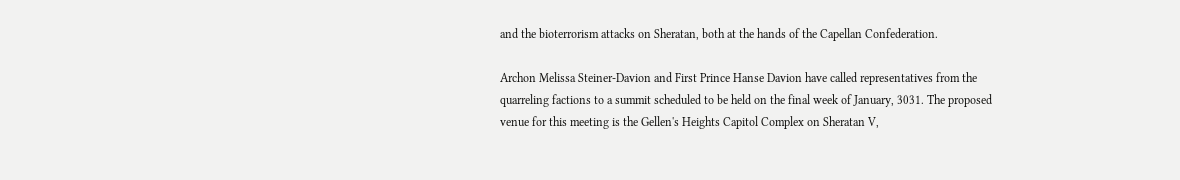and the bioterrorism attacks on Sheratan, both at the hands of the Capellan Confederation.

Archon Melissa Steiner-Davion and First Prince Hanse Davion have called representatives from the quarreling factions to a summit scheduled to be held on the final week of January, 3031. The proposed venue for this meeting is the Gellen's Heights Capitol Complex on Sheratan V,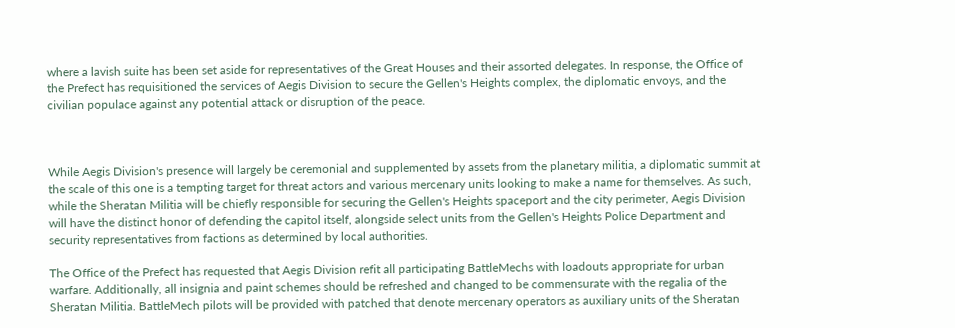where a lavish suite has been set aside for representatives of the Great Houses and their assorted delegates. In response, the Office of the Prefect has requisitioned the services of Aegis Division to secure the Gellen's Heights complex, the diplomatic envoys, and the civilian populace against any potential attack or disruption of the peace.



While Aegis Division's presence will largely be ceremonial and supplemented by assets from the planetary militia, a diplomatic summit at the scale of this one is a tempting target for threat actors and various mercenary units looking to make a name for themselves. As such, while the Sheratan Militia will be chiefly responsible for securing the Gellen's Heights spaceport and the city perimeter, Aegis Division will have the distinct honor of defending the capitol itself, alongside select units from the Gellen's Heights Police Department and security representatives from factions as determined by local authorities.

The Office of the Prefect has requested that Aegis Division refit all participating BattleMechs with loadouts appropriate for urban warfare. Additionally, all insignia and paint schemes should be refreshed and changed to be commensurate with the regalia of the Sheratan Militia. BattleMech pilots will be provided with patched that denote mercenary operators as auxiliary units of the Sheratan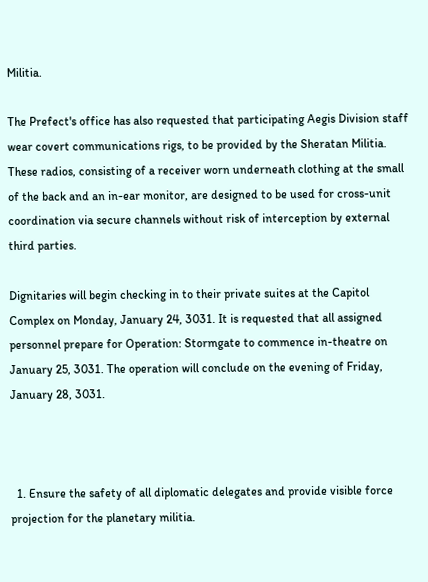Militia.

The Prefect's office has also requested that participating Aegis Division staff wear covert communications rigs, to be provided by the Sheratan Militia. These radios, consisting of a receiver worn underneath clothing at the small of the back and an in-ear monitor, are designed to be used for cross-unit coordination via secure channels without risk of interception by external third parties.

Dignitaries will begin checking in to their private suites at the Capitol Complex on Monday, January 24, 3031. It is requested that all assigned personnel prepare for Operation: Stormgate to commence in-theatre on January 25, 3031. The operation will conclude on the evening of Friday, January 28, 3031.



  1. Ensure the safety of all diplomatic delegates and provide visible force projection for the planetary militia.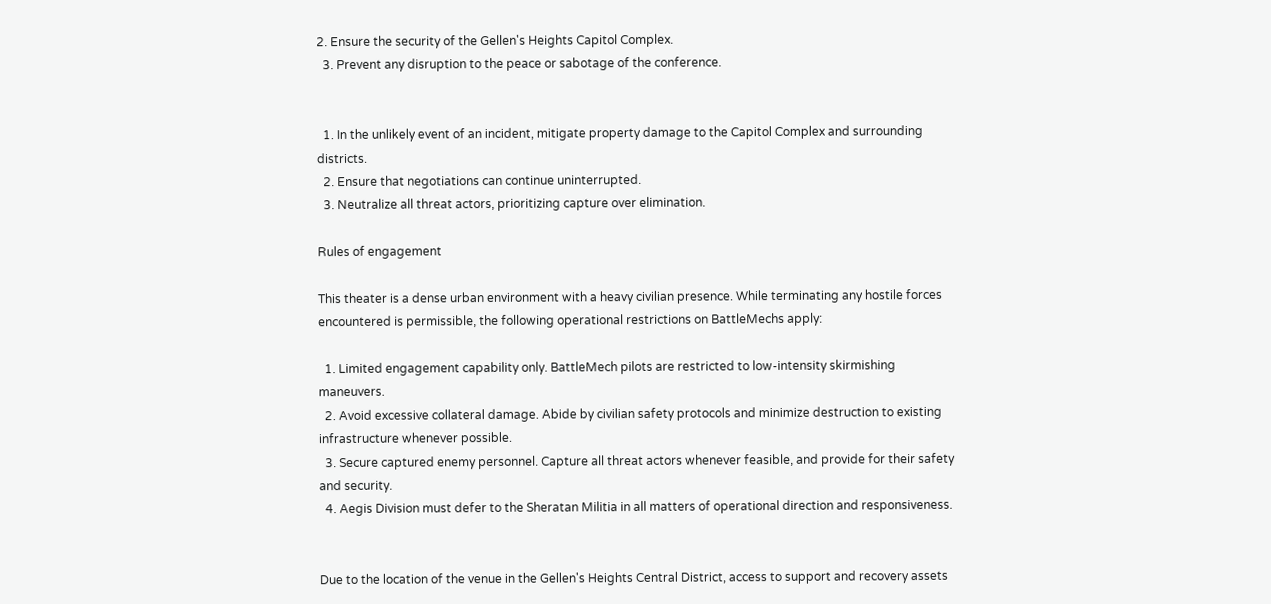2. Ensure the security of the Gellen's Heights Capitol Complex.
  3. Prevent any disruption to the peace or sabotage of the conference.


  1. In the unlikely event of an incident, mitigate property damage to the Capitol Complex and surrounding districts.
  2. Ensure that negotiations can continue uninterrupted.
  3. Neutralize all threat actors, prioritizing capture over elimination.

Rules of engagement

This theater is a dense urban environment with a heavy civilian presence. While terminating any hostile forces encountered is permissible, the following operational restrictions on BattleMechs apply:

  1. Limited engagement capability only. BattleMech pilots are restricted to low-intensity skirmishing maneuvers.
  2. Avoid excessive collateral damage. Abide by civilian safety protocols and minimize destruction to existing infrastructure whenever possible.
  3. Secure captured enemy personnel. Capture all threat actors whenever feasible, and provide for their safety and security.
  4. Aegis Division must defer to the Sheratan Militia in all matters of operational direction and responsiveness.


Due to the location of the venue in the Gellen's Heights Central District, access to support and recovery assets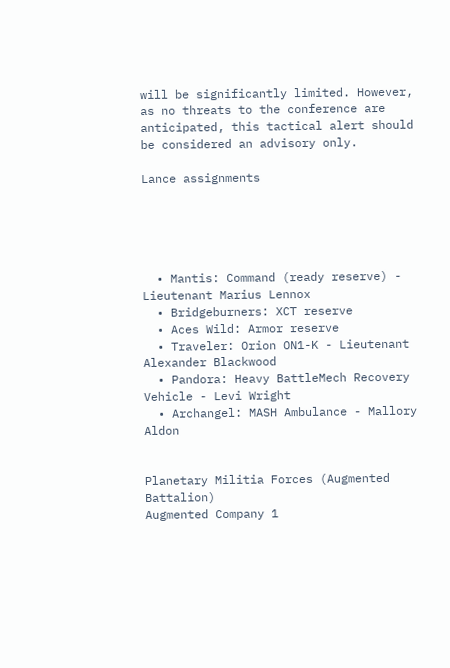will be significantly limited. However, as no threats to the conference are anticipated, this tactical alert should be considered an advisory only.

Lance assignments





  • Mantis: Command (ready reserve) - Lieutenant Marius Lennox
  • Bridgeburners: XCT reserve
  • Aces Wild: Armor reserve
  • Traveler: Orion ON1-K - Lieutenant Alexander Blackwood
  • Pandora: Heavy BattleMech Recovery Vehicle - Levi Wright
  • Archangel: MASH Ambulance - Mallory Aldon


Planetary Militia Forces (Augmented Battalion)
Augmented Company 1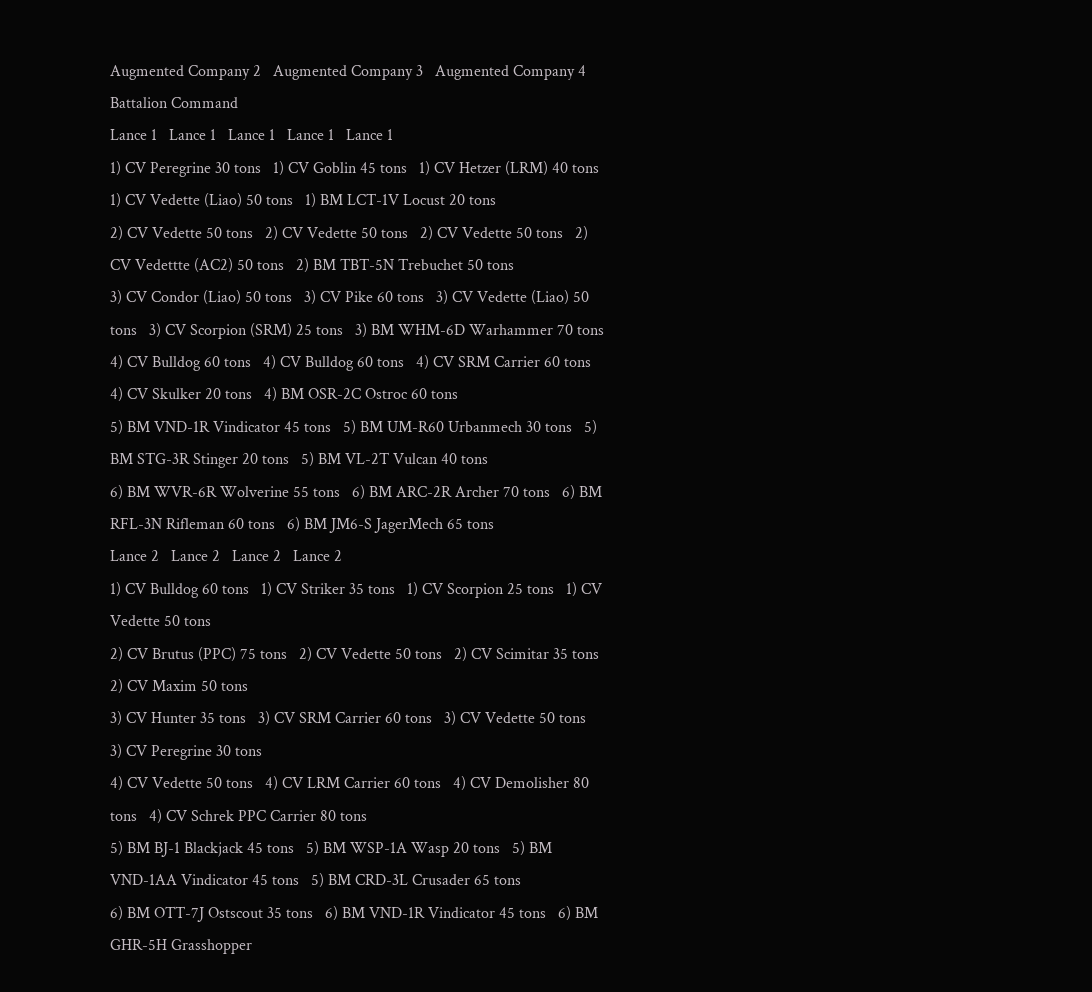Augmented Company 2   Augmented Company 3   Augmented Company 4   Battalion Command
Lance 1   Lance 1   Lance 1   Lance 1   Lance 1
1) CV Peregrine 30 tons   1) CV Goblin 45 tons   1) CV Hetzer (LRM) 40 tons   1) CV Vedette (Liao) 50 tons   1) BM LCT-1V Locust 20 tons
2) CV Vedette 50 tons   2) CV Vedette 50 tons   2) CV Vedette 50 tons   2) CV Vedettte (AC2) 50 tons   2) BM TBT-5N Trebuchet 50 tons
3) CV Condor (Liao) 50 tons   3) CV Pike 60 tons   3) CV Vedette (Liao) 50 tons   3) CV Scorpion (SRM) 25 tons   3) BM WHM-6D Warhammer 70 tons
4) CV Bulldog 60 tons   4) CV Bulldog 60 tons   4) CV SRM Carrier 60 tons   4) CV Skulker 20 tons   4) BM OSR-2C Ostroc 60 tons
5) BM VND-1R Vindicator 45 tons   5) BM UM-R60 Urbanmech 30 tons   5) BM STG-3R Stinger 20 tons   5) BM VL-2T Vulcan 40 tons
6) BM WVR-6R Wolverine 55 tons   6) BM ARC-2R Archer 70 tons   6) BM RFL-3N Rifleman 60 tons   6) BM JM6-S JagerMech 65 tons
Lance 2   Lance 2   Lance 2   Lance 2
1) CV Bulldog 60 tons   1) CV Striker 35 tons   1) CV Scorpion 25 tons   1) CV Vedette 50 tons
2) CV Brutus (PPC) 75 tons   2) CV Vedette 50 tons   2) CV Scimitar 35 tons   2) CV Maxim 50 tons
3) CV Hunter 35 tons   3) CV SRM Carrier 60 tons   3) CV Vedette 50 tons   3) CV Peregrine 30 tons
4) CV Vedette 50 tons   4) CV LRM Carrier 60 tons   4) CV Demolisher 80 tons   4) CV Schrek PPC Carrier 80 tons
5) BM BJ-1 Blackjack 45 tons   5) BM WSP-1A Wasp 20 tons   5) BM VND-1AA Vindicator 45 tons   5) BM CRD-3L Crusader 65 tons
6) BM OTT-7J Ostscout 35 tons   6) BM VND-1R Vindicator 45 tons   6) BM GHR-5H Grasshopper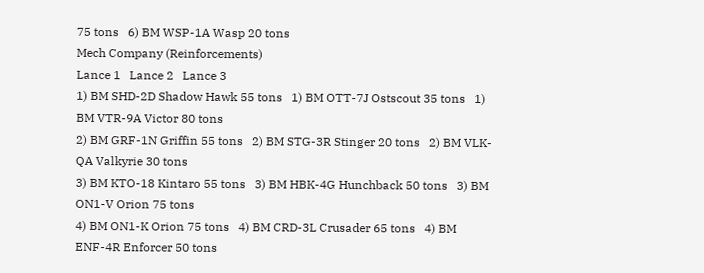75 tons   6) BM WSP-1A Wasp 20 tons
Mech Company (Reinforcements)
Lance 1   Lance 2   Lance 3
1) BM SHD-2D Shadow Hawk 55 tons   1) BM OTT-7J Ostscout 35 tons   1) BM VTR-9A Victor 80 tons
2) BM GRF-1N Griffin 55 tons   2) BM STG-3R Stinger 20 tons   2) BM VLK-QA Valkyrie 30 tons
3) BM KTO-18 Kintaro 55 tons   3) BM HBK-4G Hunchback 50 tons   3) BM ON1-V Orion 75 tons
4) BM ON1-K Orion 75 tons   4) BM CRD-3L Crusader 65 tons   4) BM ENF-4R Enforcer 50 tons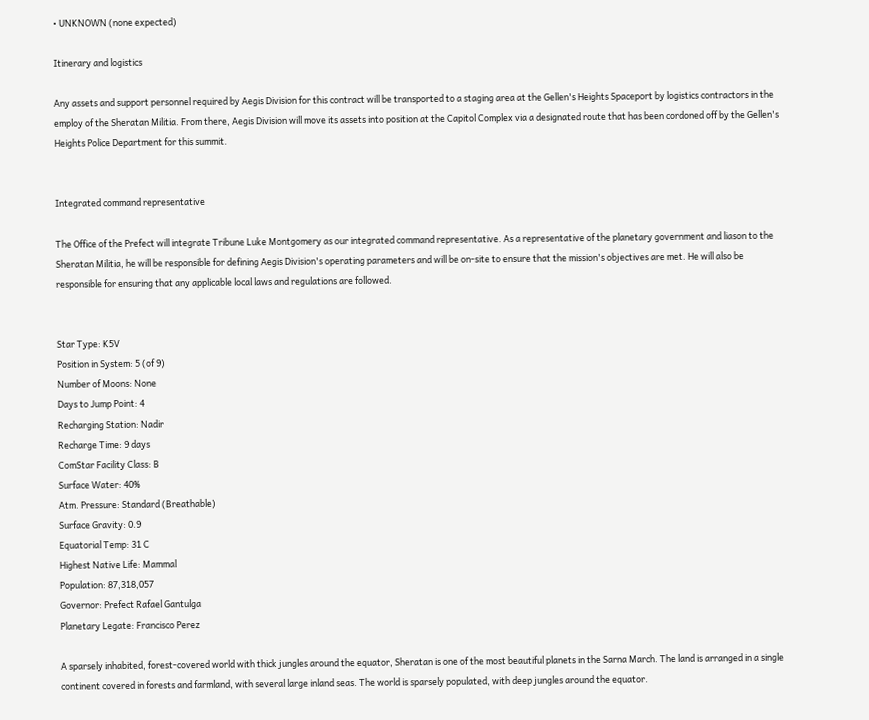• UNKNOWN (none expected)

Itinerary and logistics

Any assets and support personnel required by Aegis Division for this contract will be transported to a staging area at the Gellen's Heights Spaceport by logistics contractors in the employ of the Sheratan Militia. From there, Aegis Division will move its assets into position at the Capitol Complex via a designated route that has been cordoned off by the Gellen's Heights Police Department for this summit.


Integrated command representative

The Office of the Prefect will integrate Tribune Luke Montgomery as our integrated command representative. As a representative of the planetary government and liason to the Sheratan Militia, he will be responsible for defining Aegis Division's operating parameters and will be on-site to ensure that the mission's objectives are met. He will also be responsible for ensuring that any applicable local laws and regulations are followed.


Star Type: K5V
Position in System: 5 (of 9)
Number of Moons: None
Days to Jump Point: 4
Recharging Station: Nadir
Recharge Time: 9 days
ComStar Facility Class: B
Surface Water: 40%
Atm. Pressure: Standard (Breathable)
Surface Gravity: 0.9
Equatorial Temp: 31 C
Highest Native Life: Mammal
Population: 87,318,057
Governor: Prefect Rafael Gantulga
Planetary Legate: Francisco Perez

A sparsely inhabited, forest-covered world with thick jungles around the equator, Sheratan is one of the most beautiful planets in the Sarna March. The land is arranged in a single continent covered in forests and farmland, with several large inland seas. The world is sparsely populated, with deep jungles around the equator.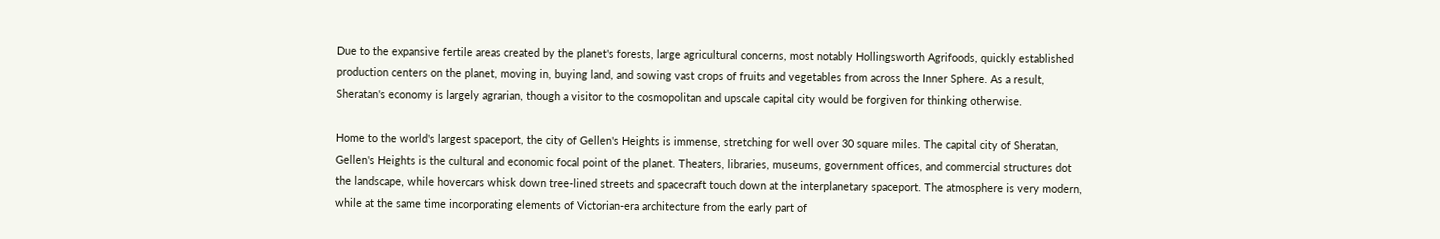Due to the expansive fertile areas created by the planet's forests, large agricultural concerns, most notably Hollingsworth Agrifoods, quickly established production centers on the planet, moving in, buying land, and sowing vast crops of fruits and vegetables from across the Inner Sphere. As a result, Sheratan's economy is largely agrarian, though a visitor to the cosmopolitan and upscale capital city would be forgiven for thinking otherwise.

Home to the world's largest spaceport, the city of Gellen's Heights is immense, stretching for well over 30 square miles. The capital city of Sheratan, Gellen's Heights is the cultural and economic focal point of the planet. Theaters, libraries, museums, government offices, and commercial structures dot the landscape, while hovercars whisk down tree-lined streets and spacecraft touch down at the interplanetary spaceport. The atmosphere is very modern, while at the same time incorporating elements of Victorian-era architecture from the early part of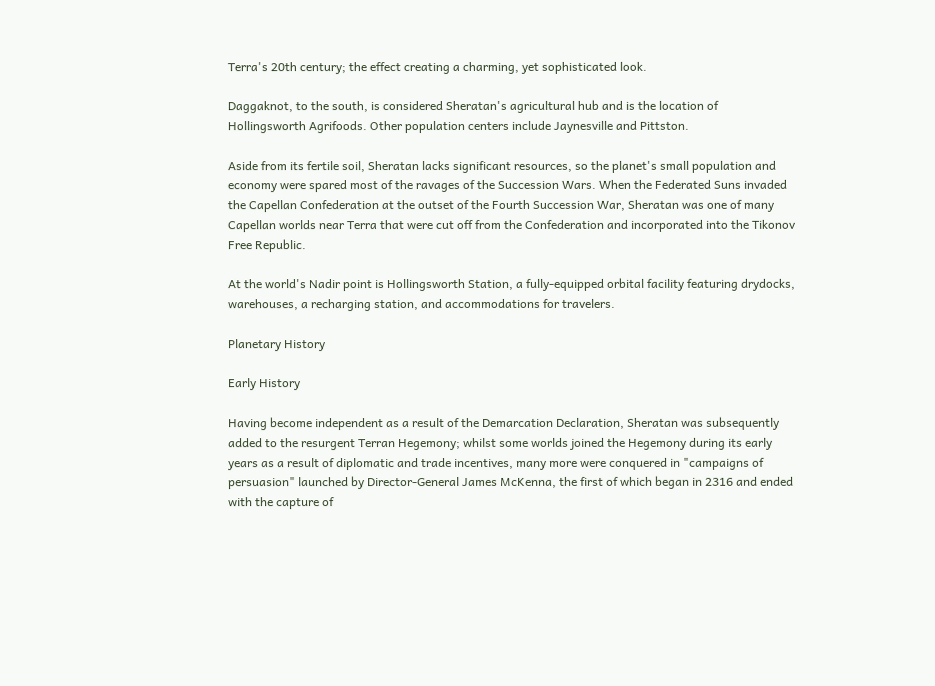Terra's 20th century; the effect creating a charming, yet sophisticated look.

Daggaknot, to the south, is considered Sheratan's agricultural hub and is the location of Hollingsworth Agrifoods. Other population centers include Jaynesville and Pittston.

Aside from its fertile soil, Sheratan lacks significant resources, so the planet's small population and economy were spared most of the ravages of the Succession Wars. When the Federated Suns invaded the Capellan Confederation at the outset of the Fourth Succession War, Sheratan was one of many Capellan worlds near Terra that were cut off from the Confederation and incorporated into the Tikonov Free Republic.

At the world's Nadir point is Hollingsworth Station, a fully-equipped orbital facility featuring drydocks, warehouses, a recharging station, and accommodations for travelers.

Planetary History

Early History

Having become independent as a result of the Demarcation Declaration, Sheratan was subsequently added to the resurgent Terran Hegemony; whilst some worlds joined the Hegemony during its early years as a result of diplomatic and trade incentives, many more were conquered in "campaigns of persuasion" launched by Director-General James McKenna, the first of which began in 2316 and ended with the capture of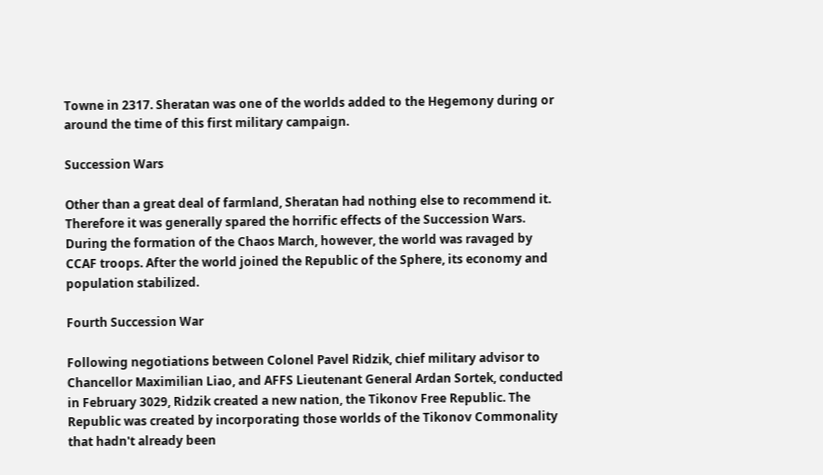Towne in 2317. Sheratan was one of the worlds added to the Hegemony during or around the time of this first military campaign.

Succession Wars

Other than a great deal of farmland, Sheratan had nothing else to recommend it. Therefore it was generally spared the horrific effects of the Succession Wars. During the formation of the Chaos March, however, the world was ravaged by CCAF troops. After the world joined the Republic of the Sphere, its economy and population stabilized.

Fourth Succession War

Following negotiations between Colonel Pavel Ridzik, chief military advisor to Chancellor Maximilian Liao, and AFFS Lieutenant General Ardan Sortek, conducted in February 3029, Ridzik created a new nation, the Tikonov Free Republic. The Republic was created by incorporating those worlds of the Tikonov Commonality that hadn't already been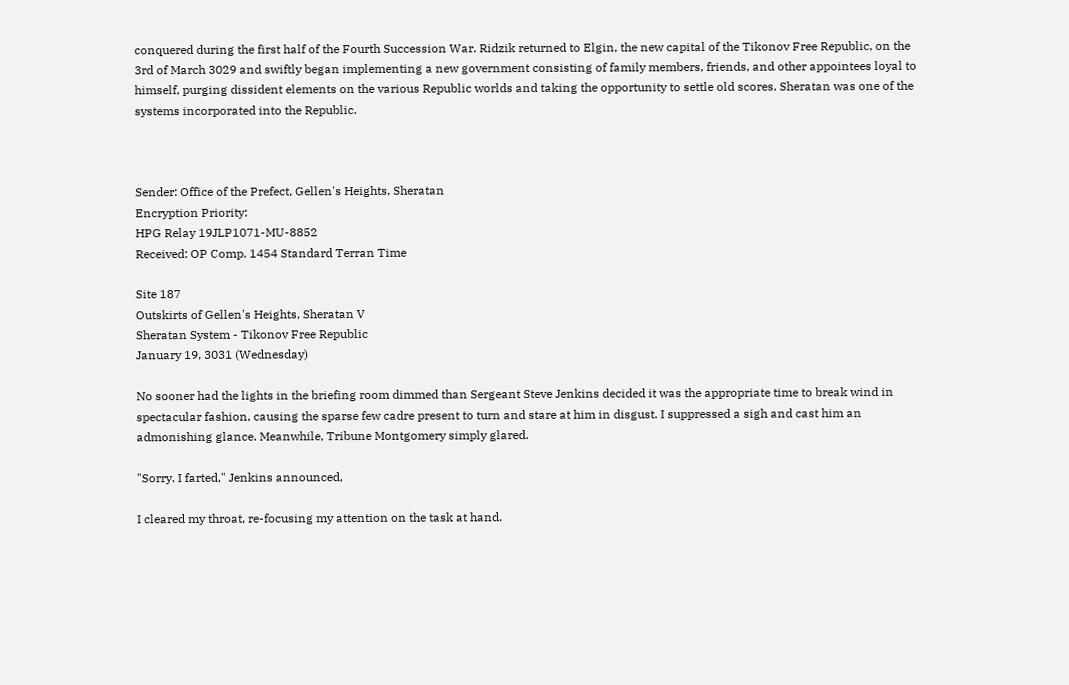conquered during the first half of the Fourth Succession War. Ridzik returned to Elgin, the new capital of the Tikonov Free Republic, on the 3rd of March 3029 and swiftly began implementing a new government consisting of family members, friends, and other appointees loyal to himself, purging dissident elements on the various Republic worlds and taking the opportunity to settle old scores. Sheratan was one of the systems incorporated into the Republic.



Sender: Office of the Prefect, Gellen's Heights, Sheratan
Encryption Priority:
HPG Relay 19JLP1071-MU-8852
Received: OP Comp. 1454 Standard Terran Time

Site 187
Outskirts of Gellen's Heights, Sheratan V
Sheratan System - Tikonov Free Republic
January 19, 3031 (Wednesday)

No sooner had the lights in the briefing room dimmed than Sergeant Steve Jenkins decided it was the appropriate time to break wind in spectacular fashion, causing the sparse few cadre present to turn and stare at him in disgust. I suppressed a sigh and cast him an admonishing glance. Meanwhile, Tribune Montgomery simply glared.

"Sorry. I farted," Jenkins announced,

I cleared my throat, re-focusing my attention on the task at hand.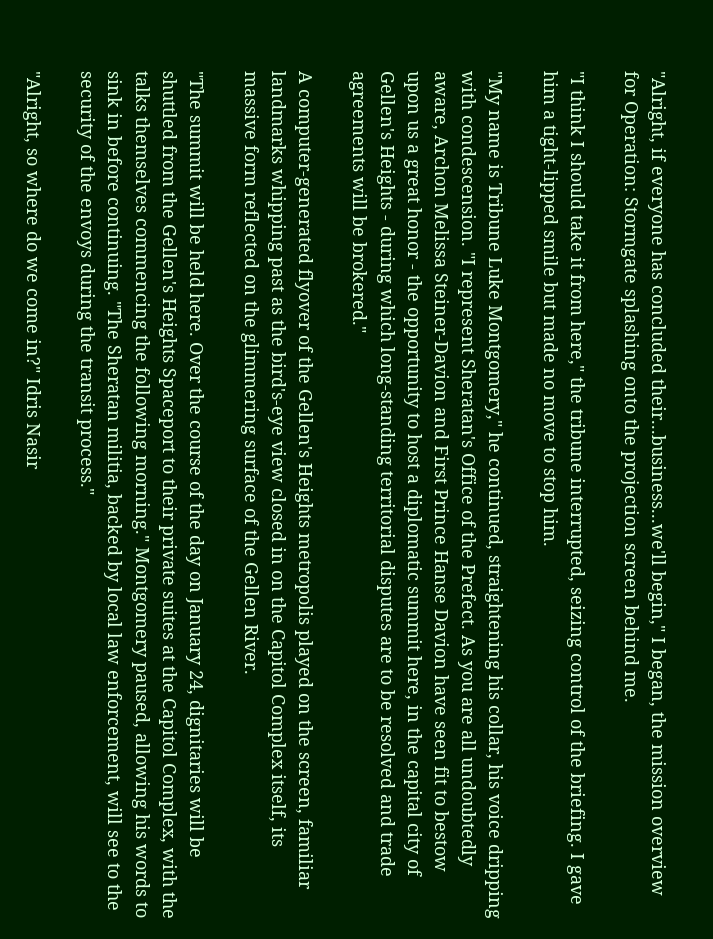"Alright, if everyone has concluded their...business...we'll begin," I began, the mission overview for Operation: Stormgate splashing onto the projection screen behind me.

"I think I should take it from here," the tribune interrupted, seizing control of the briefing. I gave him a tight-lipped smile but made no move to stop him.

"My name is Tribune Luke Montgomery," he continued, straightening his collar, his voice dripping with condescension. "I represent Sheratan's Office of the Prefect. As you are all undoubtedly aware, Archon Melissa Steiner-Davion and First Prince Hanse Davion have seen fit to bestow upon us a great honor - the opportunity to host a diplomatic summit here, in the capital city of Gellen's Heights - during which long-standing territorial disputes are to be resolved and trade agreements will be brokered."

A computer-generated flyover of the Gellen's Heights metropolis played on the screen, familiar landmarks whipping past as the bird's-eye view closed in on the Capitol Complex itself, its massive form reflected on the glimmering surface of the Gellen River.

"The summit will be held here. Over the course of the day on January 24, dignitaries will be shuttled from the Gellen's Heights Spaceport to their private suites at the Capitol Complex, with the talks themselves commencing the following morning." Montgomery paused, allowing his words to sink in before continuing. "The Sheratan militia, backed by local law enforcement, will see to the security of the envoys during the transit process."

"Alright, so where do we come in?" Idris Nasir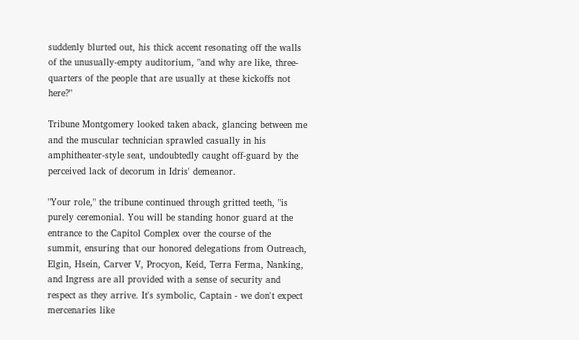suddenly blurted out, his thick accent resonating off the walls of the unusually-empty auditorium, "and why are like, three-quarters of the people that are usually at these kickoffs not here?"

Tribune Montgomery looked taken aback, glancing between me and the muscular technician sprawled casually in his amphitheater-style seat, undoubtedly caught off-guard by the perceived lack of decorum in Idris' demeanor.

"Your role," the tribune continued through gritted teeth, "is purely ceremonial. You will be standing honor guard at the entrance to the Capitol Complex over the course of the summit, ensuring that our honored delegations from Outreach, Elgin, Hsein, Carver V, Procyon, Keid, Terra Ferma, Nanking, and Ingress are all provided with a sense of security and respect as they arrive. It's symbolic, Captain - we don't expect mercenaries like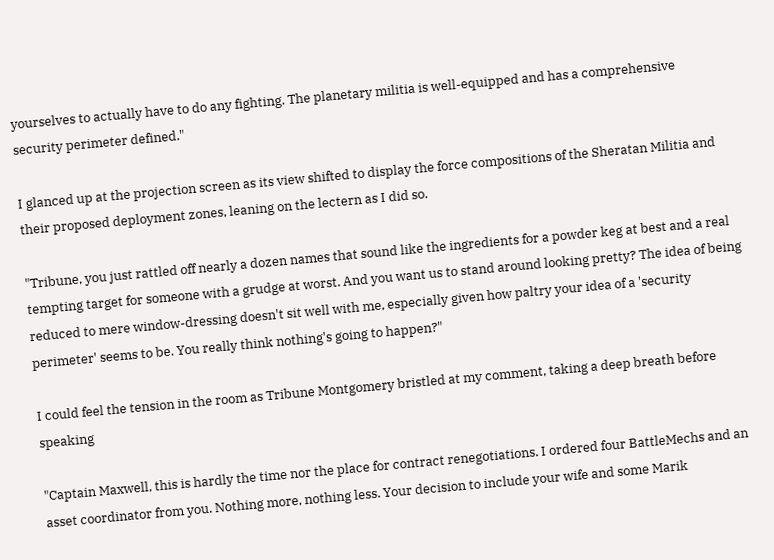yourselves to actually have to do any fighting. The planetary militia is well-equipped and has a comprehensive security perimeter defined."

I glanced up at the projection screen as its view shifted to display the force compositions of the Sheratan Militia and their proposed deployment zones, leaning on the lectern as I did so.

"Tribune, you just rattled off nearly a dozen names that sound like the ingredients for a powder keg at best and a real tempting target for someone with a grudge at worst. And you want us to stand around looking pretty? The idea of being reduced to mere window-dressing doesn't sit well with me, especially given how paltry your idea of a 'security perimeter' seems to be. You really think nothing's going to happen?"

I could feel the tension in the room as Tribune Montgomery bristled at my comment, taking a deep breath before speaking

"Captain Maxwell, this is hardly the time nor the place for contract renegotiations. I ordered four BattleMechs and an asset coordinator from you. Nothing more, nothing less. Your decision to include your wife and some Marik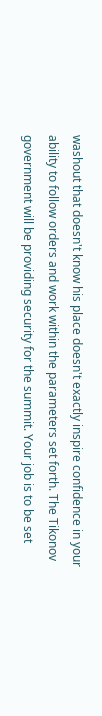washout that doesn't know his place doesn't exactly inspire confidence in your ability to follow orders and work within the parameters set forth. The Tikonov government will be providing security for the summit. Your job is to be set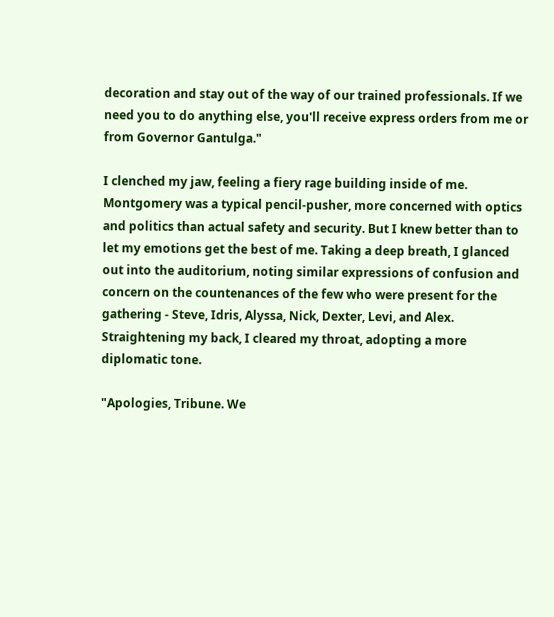decoration and stay out of the way of our trained professionals. If we need you to do anything else, you'll receive express orders from me or from Governor Gantulga."

I clenched my jaw, feeling a fiery rage building inside of me. Montgomery was a typical pencil-pusher, more concerned with optics and politics than actual safety and security. But I knew better than to let my emotions get the best of me. Taking a deep breath, I glanced out into the auditorium, noting similar expressions of confusion and concern on the countenances of the few who were present for the gathering - Steve, Idris, Alyssa, Nick, Dexter, Levi, and Alex. Straightening my back, I cleared my throat, adopting a more diplomatic tone.

"Apologies, Tribune. We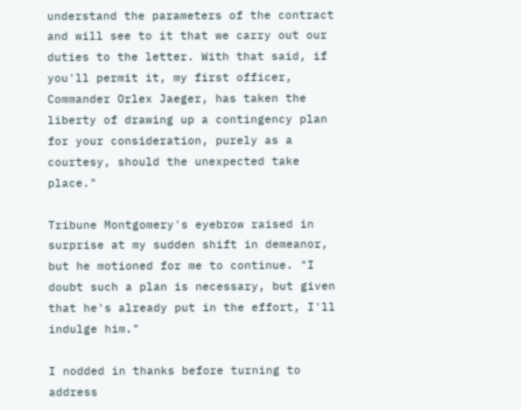understand the parameters of the contract and will see to it that we carry out our duties to the letter. With that said, if you'll permit it, my first officer, Commander Orlex Jaeger, has taken the liberty of drawing up a contingency plan for your consideration, purely as a courtesy, should the unexpected take place."

Tribune Montgomery's eyebrow raised in surprise at my sudden shift in demeanor, but he motioned for me to continue. "I doubt such a plan is necessary, but given that he's already put in the effort, I'll indulge him."

I nodded in thanks before turning to address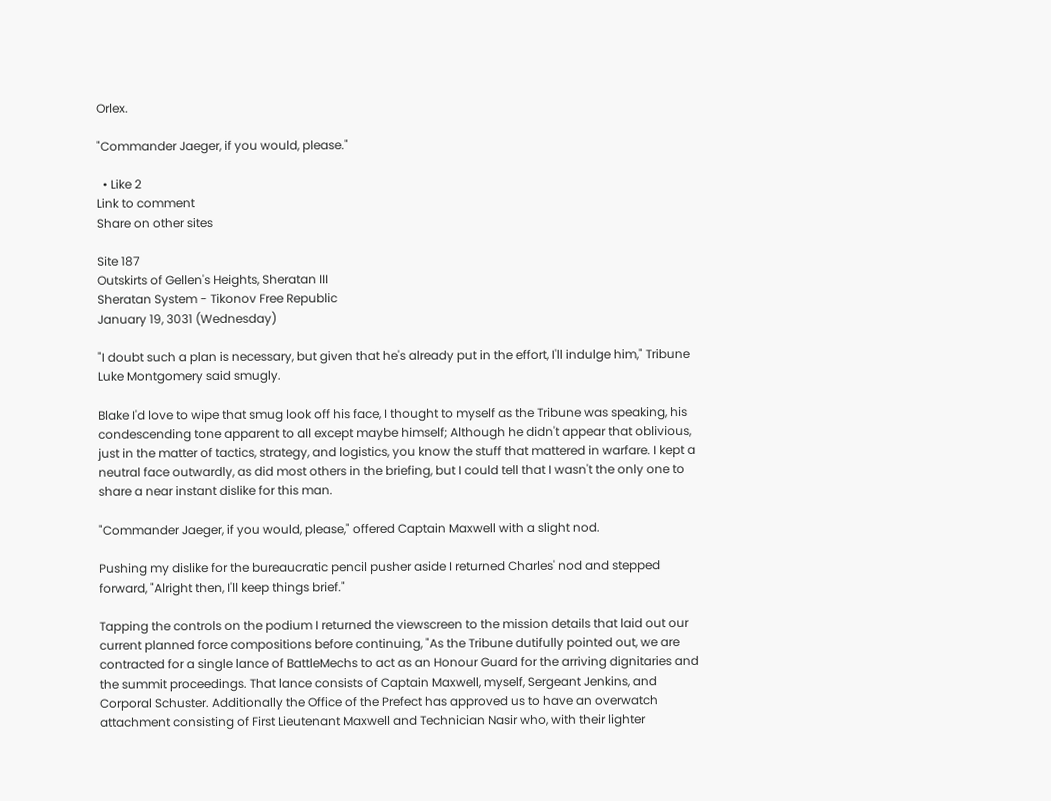Orlex.

"Commander Jaeger, if you would, please."

  • Like 2
Link to comment
Share on other sites

Site 187
Outskirts of Gellen's Heights, Sheratan III
Sheratan System - Tikonov Free Republic
January 19, 3031 (Wednesday)

"I doubt such a plan is necessary, but given that he's already put in the effort, I'll indulge him," Tribune Luke Montgomery said smugly.

Blake I'd love to wipe that smug look off his face, I thought to myself as the Tribune was speaking, his condescending tone apparent to all except maybe himself; Although he didn't appear that oblivious, just in the matter of tactics, strategy, and logistics, you know the stuff that mattered in warfare. I kept a neutral face outwardly, as did most others in the briefing, but I could tell that I wasn't the only one to share a near instant dislike for this man.

"Commander Jaeger, if you would, please," offered Captain Maxwell with a slight nod.

Pushing my dislike for the bureaucratic pencil pusher aside I returned Charles' nod and stepped forward, "Alright then, I'll keep things brief."

Tapping the controls on the podium I returned the viewscreen to the mission details that laid out our current planned force compositions before continuing, "As the Tribune dutifully pointed out, we are contracted for a single lance of BattleMechs to act as an Honour Guard for the arriving dignitaries and the summit proceedings. That lance consists of Captain Maxwell, myself, Sergeant Jenkins, and Corporal Schuster. Additionally the Office of the Prefect has approved us to have an overwatch attachment consisting of First Lieutenant Maxwell and Technician Nasir who, with their lighter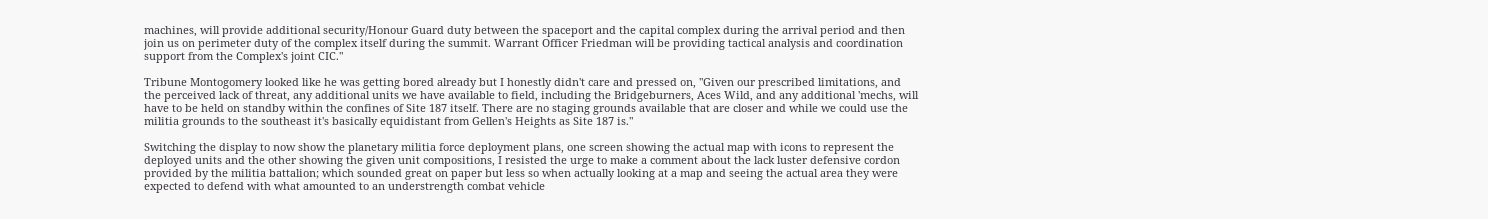machines, will provide additional security/Honour Guard duty between the spaceport and the capital complex during the arrival period and then join us on perimeter duty of the complex itself during the summit. Warrant Officer Friedman will be providing tactical analysis and coordination support from the Complex's joint CIC."

Tribune Montogomery looked like he was getting bored already but I honestly didn't care and pressed on, "Given our prescribed limitations, and the perceived lack of threat, any additional units we have available to field, including the Bridgeburners, Aces Wild, and any additional 'mechs, will have to be held on standby within the confines of Site 187 itself. There are no staging grounds available that are closer and while we could use the militia grounds to the southeast it's basically equidistant from Gellen's Heights as Site 187 is."

Switching the display to now show the planetary militia force deployment plans, one screen showing the actual map with icons to represent the deployed units and the other showing the given unit compositions, I resisted the urge to make a comment about the lack luster defensive cordon provided by the militia battalion; which sounded great on paper but less so when actually looking at a map and seeing the actual area they were expected to defend with what amounted to an understrength combat vehicle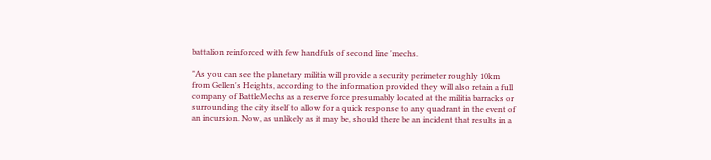battalion reinforced with few handfuls of second line 'mechs.

"As you can see the planetary militia will provide a security perimeter roughly 10km from Gellen's Heights, according to the information provided they will also retain a full company of BattleMechs as a reserve force presumably located at the militia barracks or surrounding the city itself to allow for a quick response to any quadrant in the event of an incursion. Now, as unlikely as it may be, should there be an incident that results in a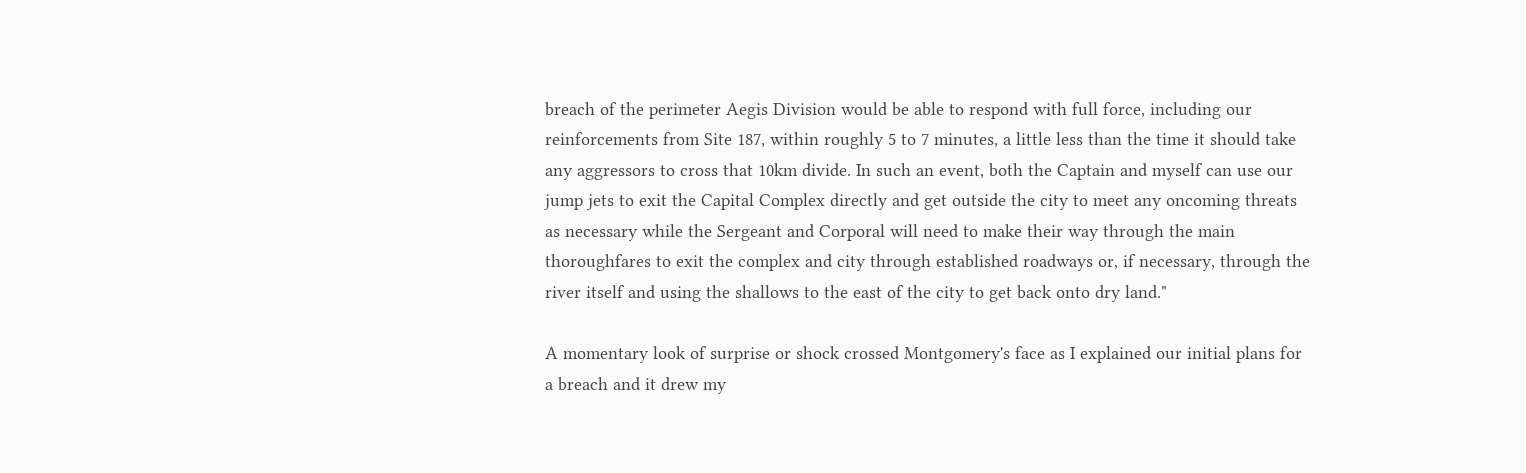breach of the perimeter Aegis Division would be able to respond with full force, including our reinforcements from Site 187, within roughly 5 to 7 minutes, a little less than the time it should take any aggressors to cross that 10km divide. In such an event, both the Captain and myself can use our jump jets to exit the Capital Complex directly and get outside the city to meet any oncoming threats as necessary while the Sergeant and Corporal will need to make their way through the main thoroughfares to exit the complex and city through established roadways or, if necessary, through the river itself and using the shallows to the east of the city to get back onto dry land."

A momentary look of surprise or shock crossed Montgomery's face as I explained our initial plans for a breach and it drew my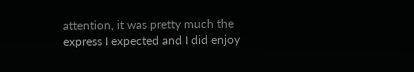attention, it was pretty much the express I expected and I did enjoy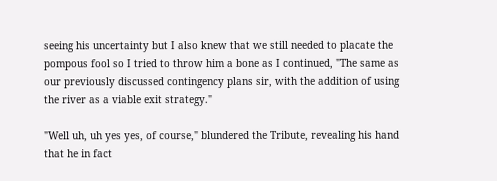seeing his uncertainty but I also knew that we still needed to placate the pompous fool so I tried to throw him a bone as I continued, "The same as our previously discussed contingency plans sir, with the addition of using the river as a viable exit strategy."

"Well uh, uh yes yes, of course," blundered the Tribute, revealing his hand that he in fact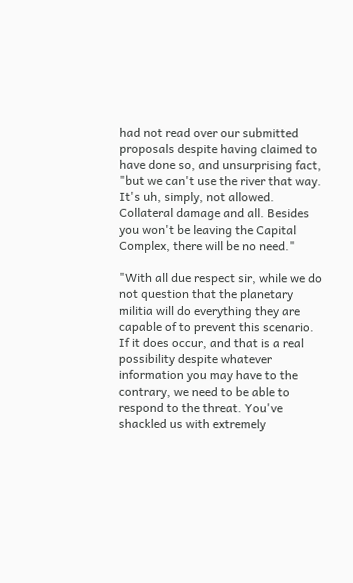had not read over our submitted proposals despite having claimed to have done so, and unsurprising fact, "but we can't use the river that way. It's uh, simply, not allowed. Collateral damage and all. Besides you won't be leaving the Capital Complex, there will be no need."

"With all due respect sir, while we do not question that the planetary militia will do everything they are capable of to prevent this scenario. If it does occur, and that is a real possibility despite whatever information you may have to the contrary, we need to be able to respond to the threat. You've shackled us with extremely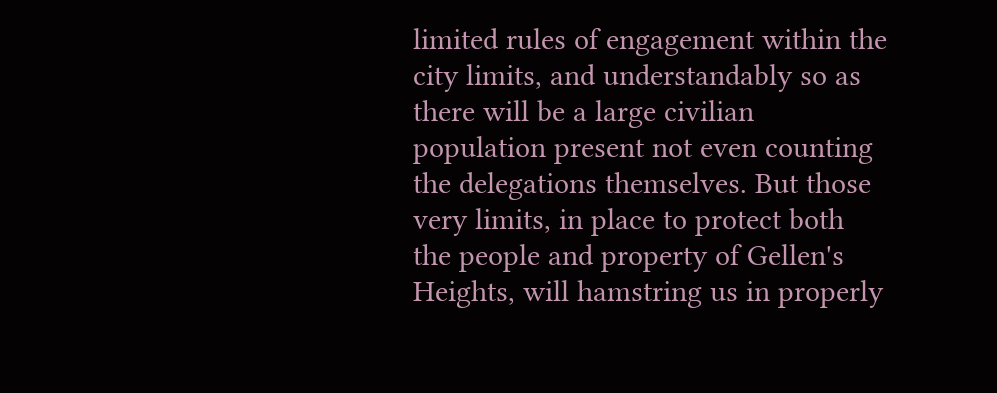limited rules of engagement within the city limits, and understandably so as there will be a large civilian population present not even counting the delegations themselves. But those very limits, in place to protect both the people and property of Gellen's Heights, will hamstring us in properly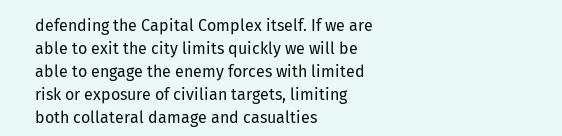defending the Capital Complex itself. If we are able to exit the city limits quickly we will be able to engage the enemy forces with limited risk or exposure of civilian targets, limiting both collateral damage and casualties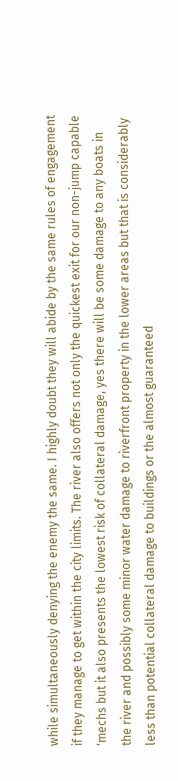while simultaneously denying the enemy the same. I highly doubt they will abide by the same rules of engagement if they manage to get within the city limits. The river also offers not only the quickest exit for our non-jump capable 'mechs but it also presents the lowest risk of collateral damage, yes there will be some damage to any boats in the river and possibly some minor water damage to riverfront property in the lower areas but that is considerably less than potential collateral damage to buildings or the almost guaranteed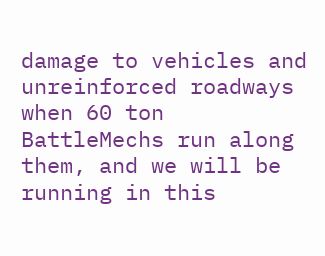damage to vehicles and unreinforced roadways when 60 ton BattleMechs run along them, and we will be running in this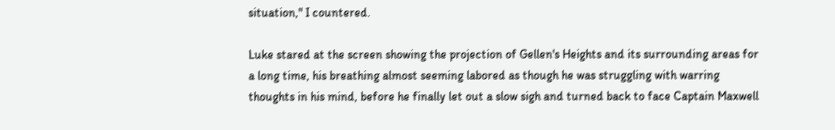situation," I countered.

Luke stared at the screen showing the projection of Gellen's Heights and its surrounding areas for a long time, his breathing almost seeming labored as though he was struggling with warring thoughts in his mind, before he finally let out a slow sigh and turned back to face Captain Maxwell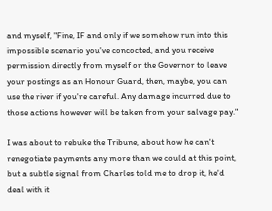and myself, "Fine, IF and only if we somehow run into this impossible scenario you've concocted, and you receive permission directly from myself or the Governor to leave your postings as an Honour Guard, then, maybe, you can use the river if you're careful. Any damage incurred due to those actions however will be taken from your salvage pay."

I was about to rebuke the Tribune, about how he can't renegotiate payments any more than we could at this point, but a subtle signal from Charles told me to drop it, he'd deal with it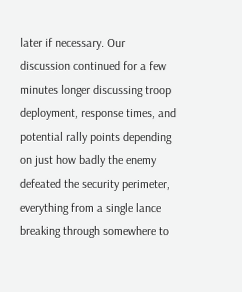later if necessary. Our discussion continued for a few minutes longer discussing troop deployment, response times, and potential rally points depending on just how badly the enemy defeated the security perimeter, everything from a single lance breaking through somewhere to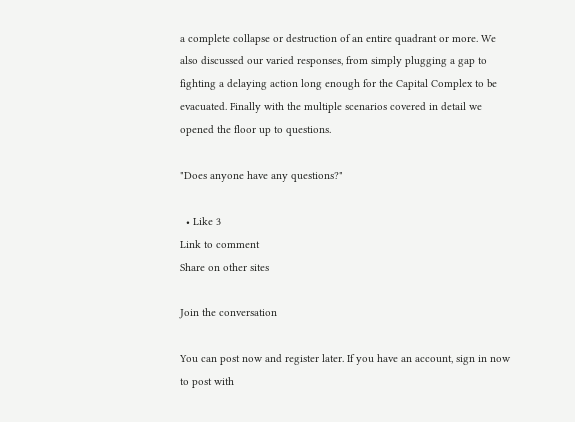a complete collapse or destruction of an entire quadrant or more. We also discussed our varied responses, from simply plugging a gap to fighting a delaying action long enough for the Capital Complex to be evacuated. Finally with the multiple scenarios covered in detail we opened the floor up to questions.

"Does anyone have any questions?"

  • Like 3
Link to comment
Share on other sites

Join the conversation

You can post now and register later. If you have an account, sign in now to post with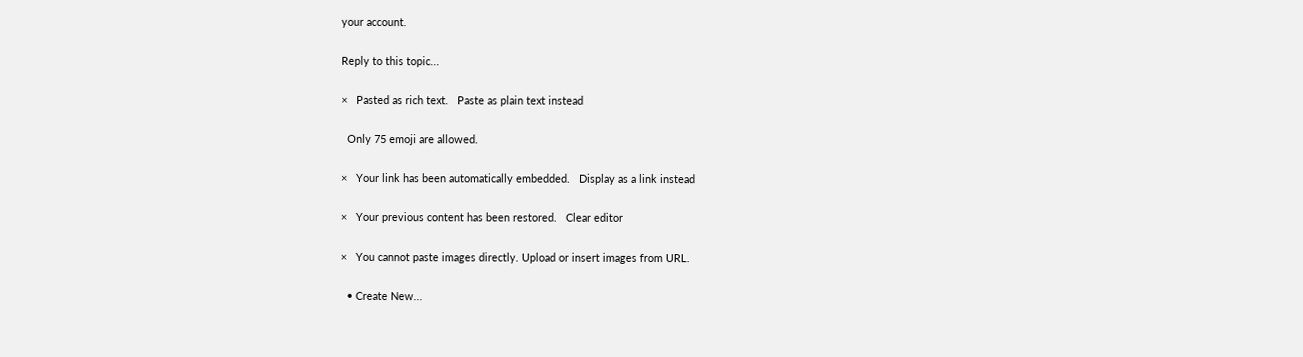your account.

Reply to this topic...

×   Pasted as rich text.   Paste as plain text instead

  Only 75 emoji are allowed.

×   Your link has been automatically embedded.   Display as a link instead

×   Your previous content has been restored.   Clear editor

×   You cannot paste images directly. Upload or insert images from URL.

  • Create New...